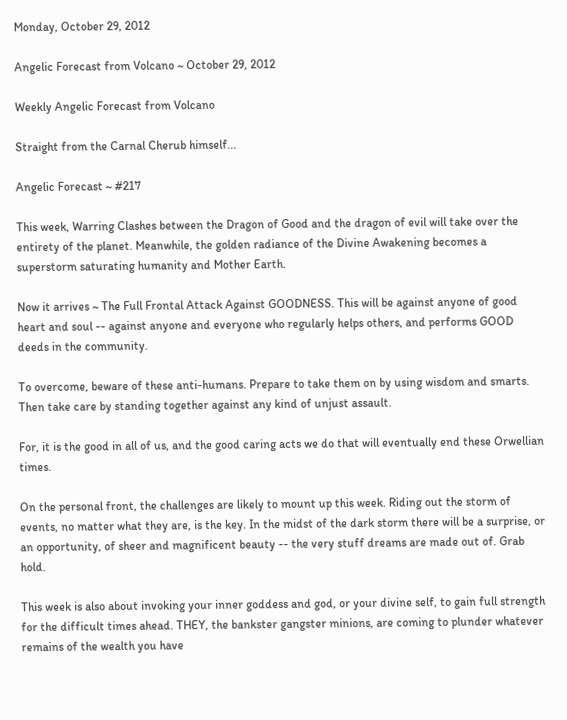Monday, October 29, 2012

Angelic Forecast from Volcano ~ October 29, 2012

Weekly Angelic Forecast from Volcano

Straight from the Carnal Cherub himself...

Angelic Forecast ~ #217

This week, Warring Clashes between the Dragon of Good and the dragon of evil will take over the entirety of the planet. Meanwhile, the golden radiance of the Divine Awakening becomes a superstorm saturating humanity and Mother Earth.

Now it arrives ~ The Full Frontal Attack Against GOODNESS. This will be against anyone of good heart and soul -- against anyone and everyone who regularly helps others, and performs GOOD deeds in the community.

To overcome, beware of these anti-humans. Prepare to take them on by using wisdom and smarts. Then take care by standing together against any kind of unjust assault.

For, it is the good in all of us, and the good caring acts we do that will eventually end these Orwellian times.

On the personal front, the challenges are likely to mount up this week. Riding out the storm of events, no matter what they are, is the key. In the midst of the dark storm there will be a surprise, or an opportunity, of sheer and magnificent beauty -- the very stuff dreams are made out of. Grab hold.

This week is also about invoking your inner goddess and god, or your divine self, to gain full strength for the difficult times ahead. THEY, the bankster gangster minions, are coming to plunder whatever remains of the wealth you have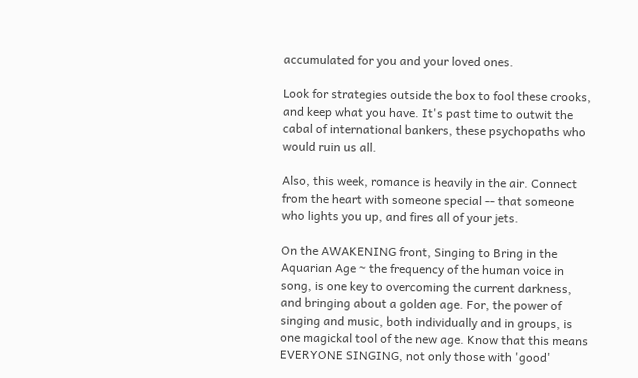accumulated for you and your loved ones.

Look for strategies outside the box to fool these crooks, and keep what you have. It's past time to outwit the cabal of international bankers, these psychopaths who would ruin us all.

Also, this week, romance is heavily in the air. Connect from the heart with someone special -- that someone who lights you up, and fires all of your jets.

On the AWAKENING front, Singing to Bring in the Aquarian Age ~ the frequency of the human voice in song, is one key to overcoming the current darkness, and bringing about a golden age. For, the power of singing and music, both individually and in groups, is one magickal tool of the new age. Know that this means EVERYONE SINGING, not only those with 'good'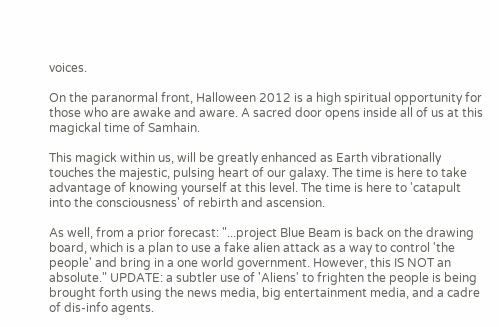voices.

On the paranormal front, Halloween 2012 is a high spiritual opportunity for those who are awake and aware. A sacred door opens inside all of us at this magickal time of Samhain.

This magick within us, will be greatly enhanced as Earth vibrationally touches the majestic, pulsing heart of our galaxy. The time is here to take advantage of knowing yourself at this level. The time is here to 'catapult into the consciousness' of rebirth and ascension.

As well, from a prior forecast: "...project Blue Beam is back on the drawing board, which is a plan to use a fake alien attack as a way to control 'the people' and bring in a one world government. However, this IS NOT an absolute." UPDATE: a subtler use of 'Aliens' to frighten the people is being brought forth using the news media, big entertainment media, and a cadre of dis-info agents.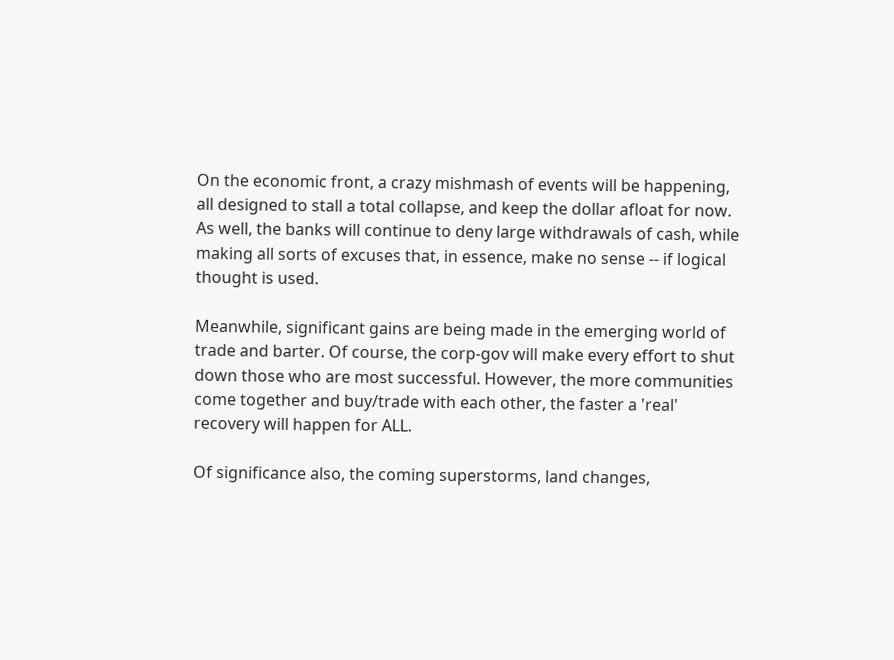On the economic front, a crazy mishmash of events will be happening, all designed to stall a total collapse, and keep the dollar afloat for now. As well, the banks will continue to deny large withdrawals of cash, while making all sorts of excuses that, in essence, make no sense -- if logical thought is used.

Meanwhile, significant gains are being made in the emerging world of trade and barter. Of course, the corp-gov will make every effort to shut down those who are most successful. However, the more communities come together and buy/trade with each other, the faster a 'real' recovery will happen for ALL.

Of significance also, the coming superstorms, land changes,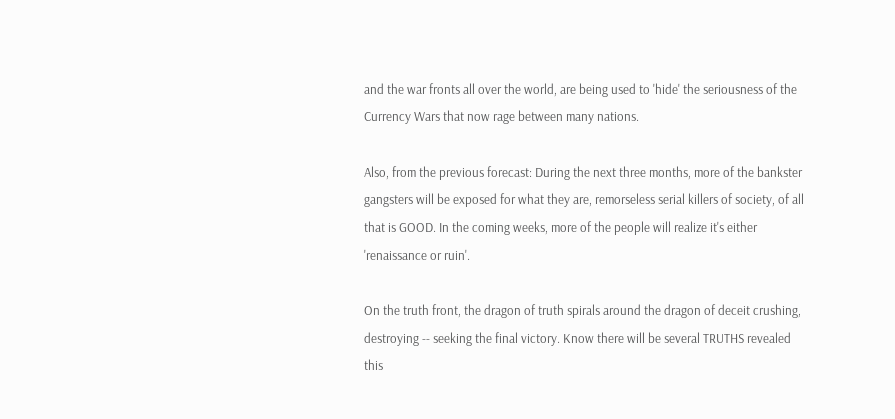and the war fronts all over the world, are being used to 'hide' the seriousness of the Currency Wars that now rage between many nations.

Also, from the previous forecast: During the next three months, more of the bankster gangsters will be exposed for what they are, remorseless serial killers of society, of all that is GOOD. In the coming weeks, more of the people will realize it's either 'renaissance or ruin'.

On the truth front, the dragon of truth spirals around the dragon of deceit crushing, destroying -- seeking the final victory. Know there will be several TRUTHS revealed this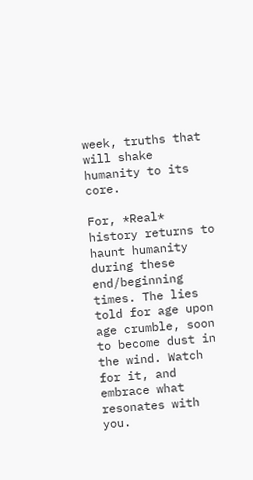week, truths that will shake humanity to its core.

For, *Real* history returns to haunt humanity during these end/beginning times. The lies told for age upon age crumble, soon to become dust in the wind. Watch for it, and embrace what resonates with you.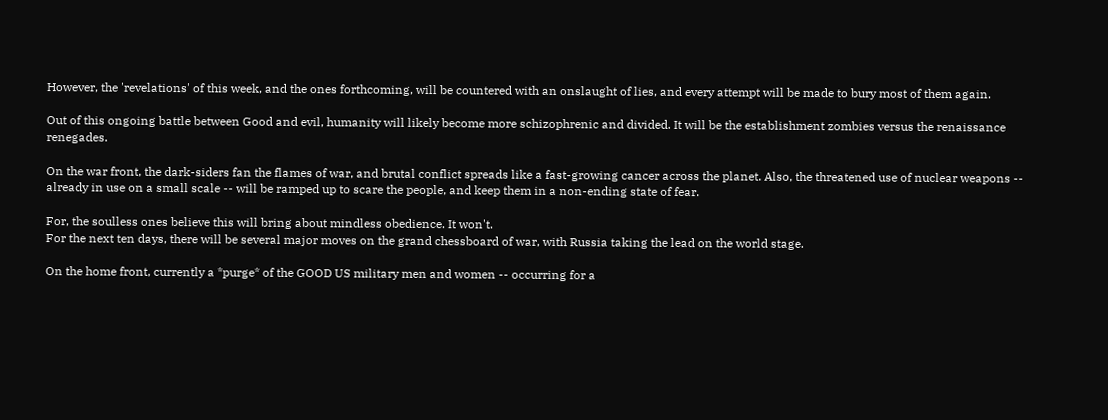However, the 'revelations' of this week, and the ones forthcoming, will be countered with an onslaught of lies, and every attempt will be made to bury most of them again.

Out of this ongoing battle between Good and evil, humanity will likely become more schizophrenic and divided. It will be the establishment zombies versus the renaissance renegades.

On the war front, the dark-siders fan the flames of war, and brutal conflict spreads like a fast-growing cancer across the planet. Also, the threatened use of nuclear weapons -- already in use on a small scale -- will be ramped up to scare the people, and keep them in a non-ending state of fear.

For, the soulless ones believe this will bring about mindless obedience. It won't.
For the next ten days, there will be several major moves on the grand chessboard of war, with Russia taking the lead on the world stage.

On the home front, currently a *purge* of the GOOD US military men and women -- occurring for a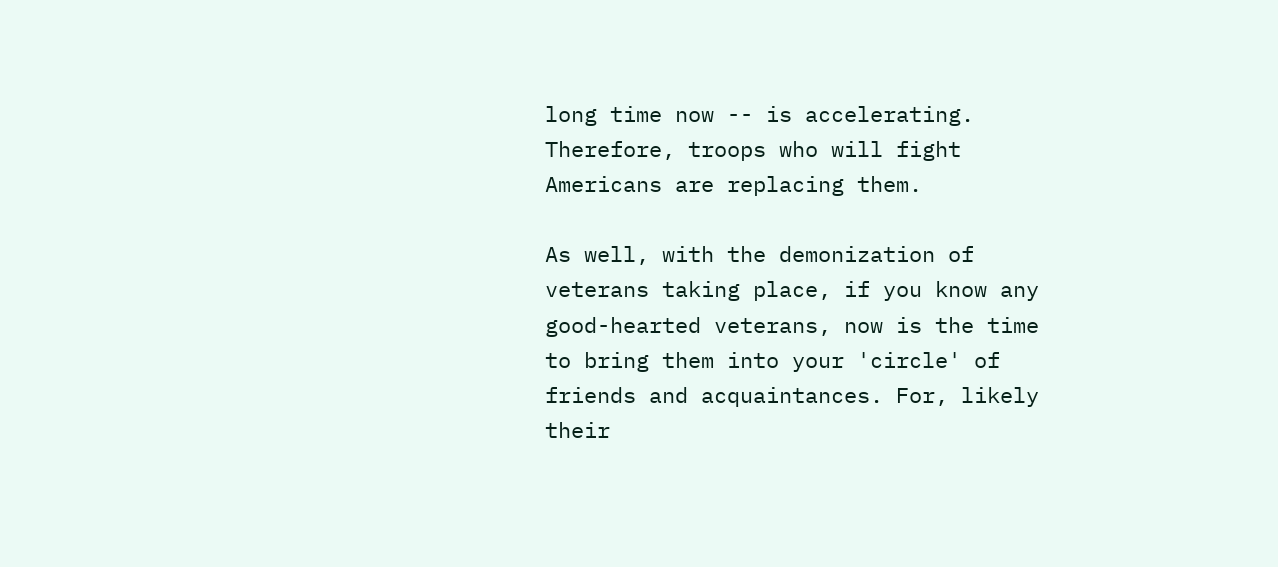long time now -- is accelerating. Therefore, troops who will fight Americans are replacing them.

As well, with the demonization of veterans taking place, if you know any good-hearted veterans, now is the time to bring them into your 'circle' of friends and acquaintances. For, likely their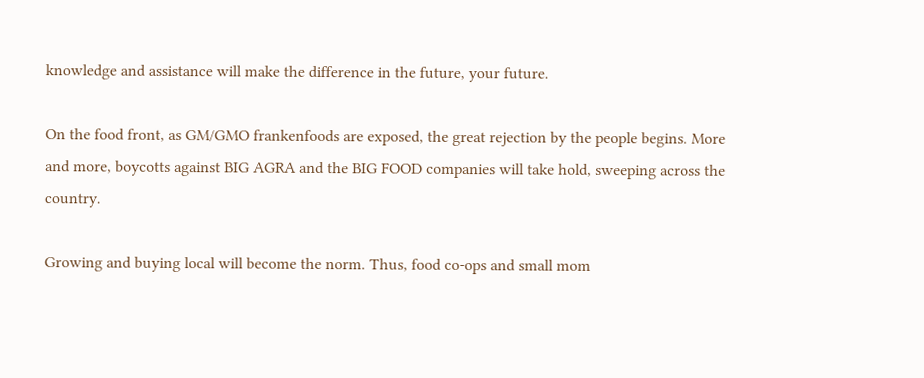knowledge and assistance will make the difference in the future, your future.

On the food front, as GM/GMO frankenfoods are exposed, the great rejection by the people begins. More and more, boycotts against BIG AGRA and the BIG FOOD companies will take hold, sweeping across the country.

Growing and buying local will become the norm. Thus, food co-ops and small mom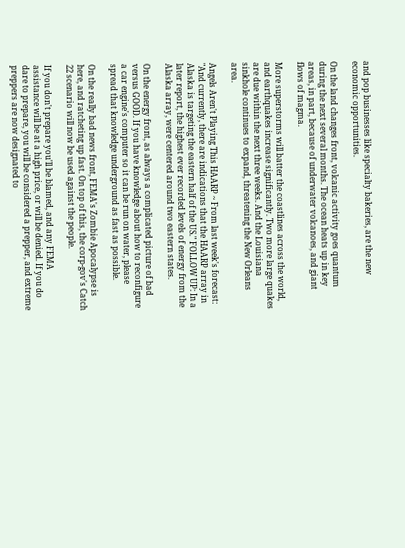and pop businesses like specialty bakeries, are the new economic opportunities.

On the land changes front, volcanic activity goes quantum during the next several months. The ocean heats up in key areas, in part, because of underwater volcanoes, and giant flows of magma.

More superstorms will batter the coastlines across the world, and earthquakes increase significantly. Two more large quakes are due within the next three weeks. And the Louisiana sinkhole continues to expand, threatening the New Orleans area.

Angels Aren't Playing This HAARP ~ From last week's forecast: "And currently, there are indications that the HAARP array in Alaska is targeting the eastern half of the US." FOLLOW UP: In a later report, the highest ever recorded levels of energy from the Alaska array, were centered around two eastern states.

On the energy front, as always a complicated picture of bad versus GOOD. If you have knowledge about how to reconfigure a car engine's computer so it can be run on water, please spread that knowledge underground as fast as possible.

On the really bad news front, FEMA's Zombie Apocalypse is here, and ratcheting up fast. On top of this, the corp-gov's Catch 22 scenario will now be used against the people.

If you don't prepare you'll be blamed, and any FEMA assistance will be at a high price, or will be denied. If you do dare to prepare, you will be considered a prepper, and extreme preppers are now designated to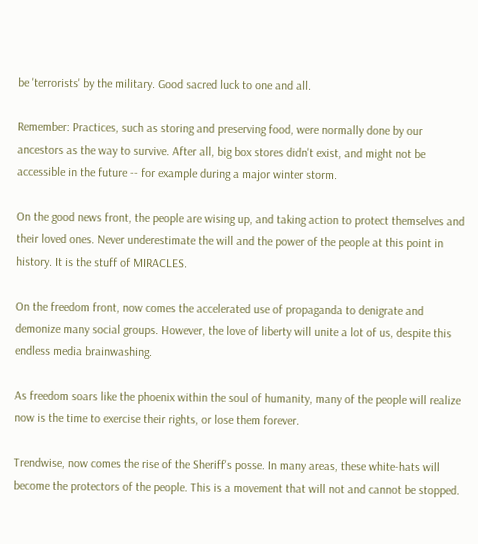be 'terrorists' by the military. Good sacred luck to one and all.

Remember: Practices, such as storing and preserving food, were normally done by our ancestors as the way to survive. After all, big box stores didn't exist, and might not be accessible in the future -- for example during a major winter storm.

On the good news front, the people are wising up, and taking action to protect themselves and their loved ones. Never underestimate the will and the power of the people at this point in history. It is the stuff of MIRACLES.

On the freedom front, now comes the accelerated use of propaganda to denigrate and demonize many social groups. However, the love of liberty will unite a lot of us, despite this endless media brainwashing.

As freedom soars like the phoenix within the soul of humanity, many of the people will realize now is the time to exercise their rights, or lose them forever.

Trendwise, now comes the rise of the Sheriff's posse. In many areas, these white-hats will become the protectors of the people. This is a movement that will not and cannot be stopped.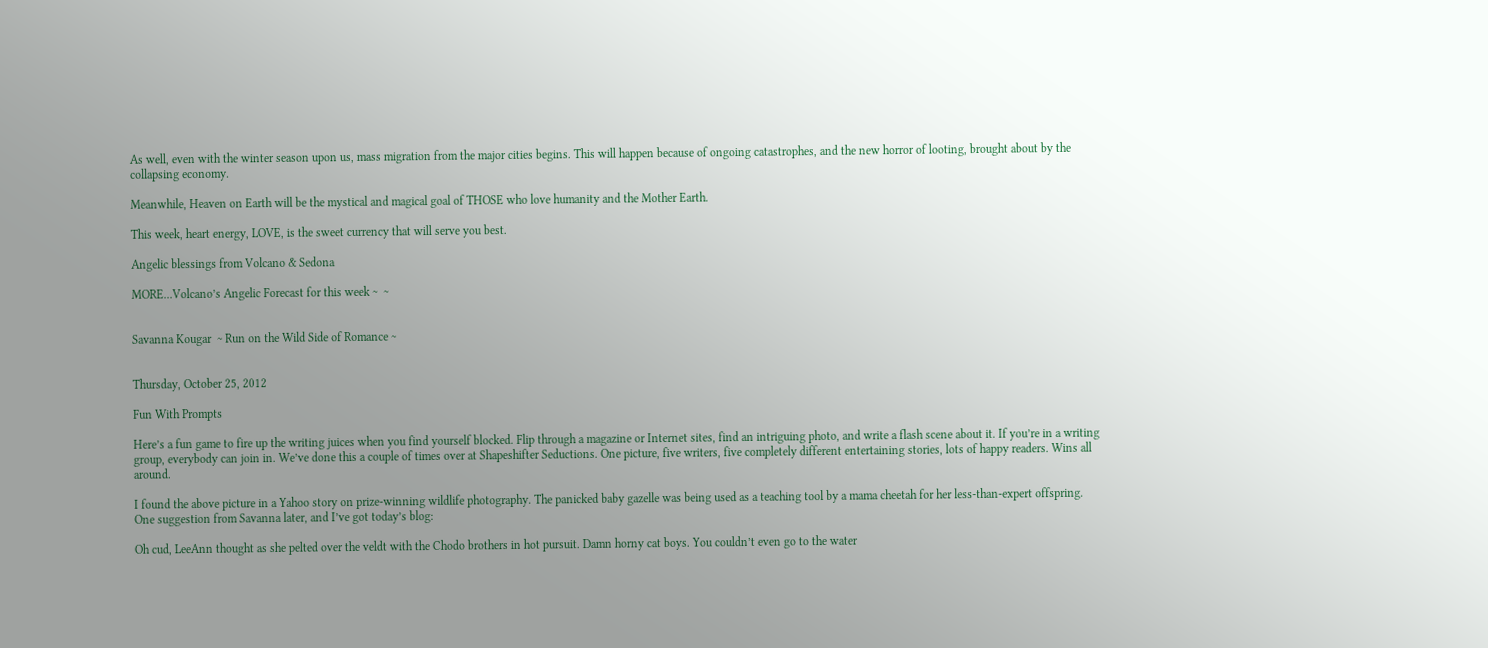As well, even with the winter season upon us, mass migration from the major cities begins. This will happen because of ongoing catastrophes, and the new horror of looting, brought about by the collapsing economy.

Meanwhile, Heaven on Earth will be the mystical and magical goal of THOSE who love humanity and the Mother Earth.

This week, heart energy, LOVE, is the sweet currency that will serve you best.

Angelic blessings from Volcano & Sedona

MORE...Volcano’s Angelic Forecast for this week ~  ~


Savanna Kougar  ~ Run on the Wild Side of Romance ~


Thursday, October 25, 2012

Fun With Prompts

Here’s a fun game to fire up the writing juices when you find yourself blocked. Flip through a magazine or Internet sites, find an intriguing photo, and write a flash scene about it. If you’re in a writing group, everybody can join in. We’ve done this a couple of times over at Shapeshifter Seductions. One picture, five writers, five completely different entertaining stories, lots of happy readers. Wins all around.

I found the above picture in a Yahoo story on prize-winning wildlife photography. The panicked baby gazelle was being used as a teaching tool by a mama cheetah for her less-than-expert offspring. One suggestion from Savanna later, and I’ve got today’s blog:

Oh cud, LeeAnn thought as she pelted over the veldt with the Chodo brothers in hot pursuit. Damn horny cat boys. You couldn’t even go to the water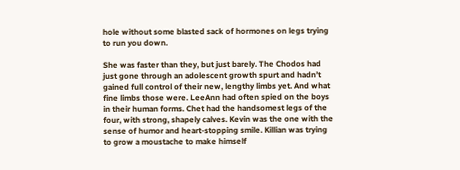hole without some blasted sack of hormones on legs trying to run you down.

She was faster than they, but just barely. The Chodos had just gone through an adolescent growth spurt and hadn’t gained full control of their new, lengthy limbs yet. And what fine limbs those were. LeeAnn had often spied on the boys in their human forms. Chet had the handsomest legs of the four, with strong, shapely calves. Kevin was the one with the sense of humor and heart-stopping smile. Killian was trying to grow a moustache to make himself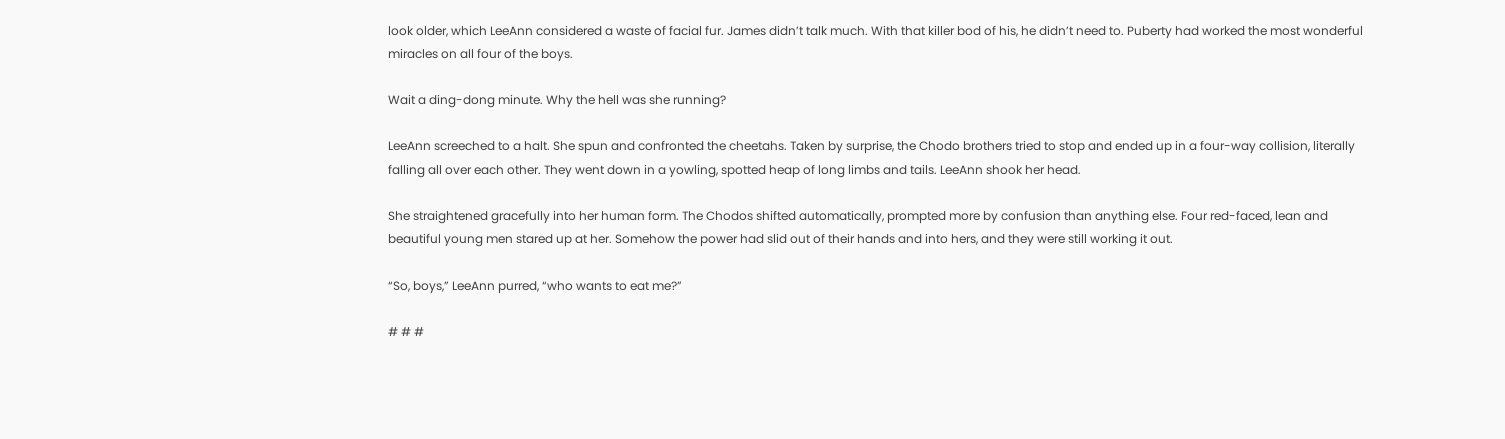look older, which LeeAnn considered a waste of facial fur. James didn’t talk much. With that killer bod of his, he didn’t need to. Puberty had worked the most wonderful miracles on all four of the boys.

Wait a ding-dong minute. Why the hell was she running?

LeeAnn screeched to a halt. She spun and confronted the cheetahs. Taken by surprise, the Chodo brothers tried to stop and ended up in a four-way collision, literally falling all over each other. They went down in a yowling, spotted heap of long limbs and tails. LeeAnn shook her head.

She straightened gracefully into her human form. The Chodos shifted automatically, prompted more by confusion than anything else. Four red-faced, lean and beautiful young men stared up at her. Somehow the power had slid out of their hands and into hers, and they were still working it out.

“So, boys,” LeeAnn purred, “who wants to eat me?”

# # #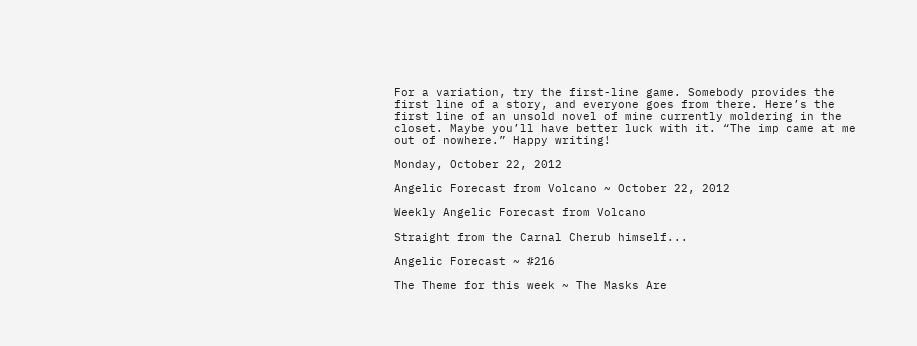For a variation, try the first-line game. Somebody provides the first line of a story, and everyone goes from there. Here’s the first line of an unsold novel of mine currently moldering in the closet. Maybe you’ll have better luck with it. “The imp came at me out of nowhere.” Happy writing!

Monday, October 22, 2012

Angelic Forecast from Volcano ~ October 22, 2012

Weekly Angelic Forecast from Volcano

Straight from the Carnal Cherub himself...

Angelic Forecast ~ #216

The Theme for this week ~ The Masks Are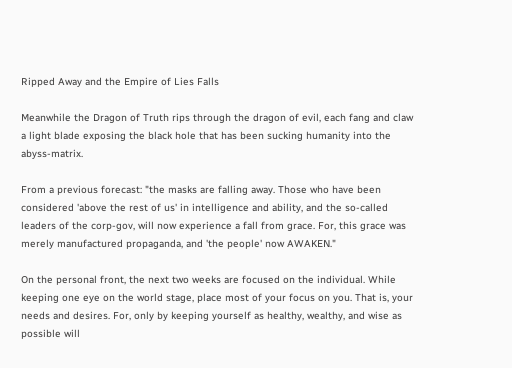Ripped Away and the Empire of Lies Falls

Meanwhile the Dragon of Truth rips through the dragon of evil, each fang and claw a light blade exposing the black hole that has been sucking humanity into the abyss-matrix.

From a previous forecast: "the masks are falling away. Those who have been considered 'above the rest of us' in intelligence and ability, and the so-called leaders of the corp-gov, will now experience a fall from grace. For, this grace was merely manufactured propaganda, and 'the people' now AWAKEN."

On the personal front, the next two weeks are focused on the individual. While keeping one eye on the world stage, place most of your focus on you. That is, your needs and desires. For, only by keeping yourself as healthy, wealthy, and wise as possible will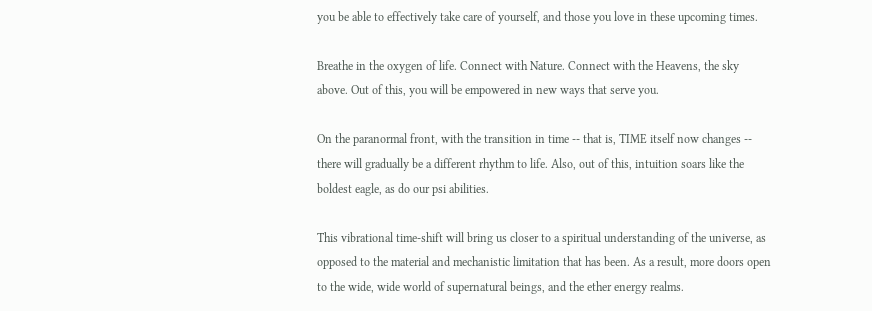you be able to effectively take care of yourself, and those you love in these upcoming times.

Breathe in the oxygen of life. Connect with Nature. Connect with the Heavens, the sky above. Out of this, you will be empowered in new ways that serve you.

On the paranormal front, with the transition in time -- that is, TIME itself now changes -- there will gradually be a different rhythm to life. Also, out of this, intuition soars like the boldest eagle, as do our psi abilities.

This vibrational time-shift will bring us closer to a spiritual understanding of the universe, as opposed to the material and mechanistic limitation that has been. As a result, more doors open to the wide, wide world of supernatural beings, and the ether energy realms.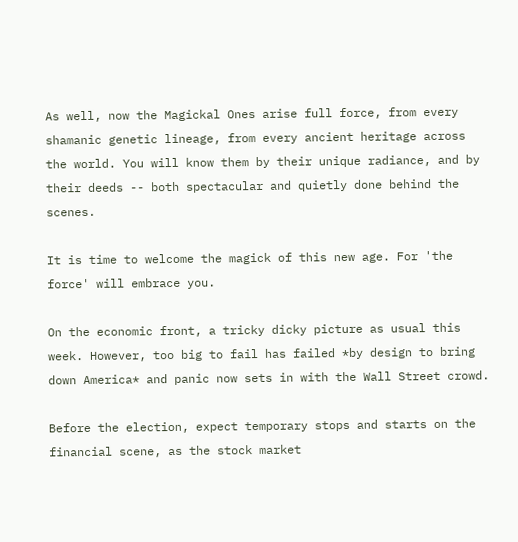As well, now the Magickal Ones arise full force, from every shamanic genetic lineage, from every ancient heritage across the world. You will know them by their unique radiance, and by their deeds -- both spectacular and quietly done behind the scenes.

It is time to welcome the magick of this new age. For 'the force' will embrace you.

On the economic front, a tricky dicky picture as usual this week. However, too big to fail has failed *by design to bring down America* and panic now sets in with the Wall Street crowd.

Before the election, expect temporary stops and starts on the financial scene, as the stock market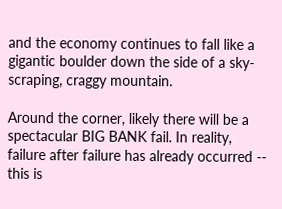and the economy continues to fall like a gigantic boulder down the side of a sky-scraping, craggy mountain.

Around the corner, likely there will be a spectacular BIG BANK fail. In reality, failure after failure has already occurred -- this is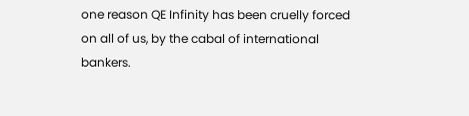one reason QE Infinity has been cruelly forced on all of us, by the cabal of international bankers.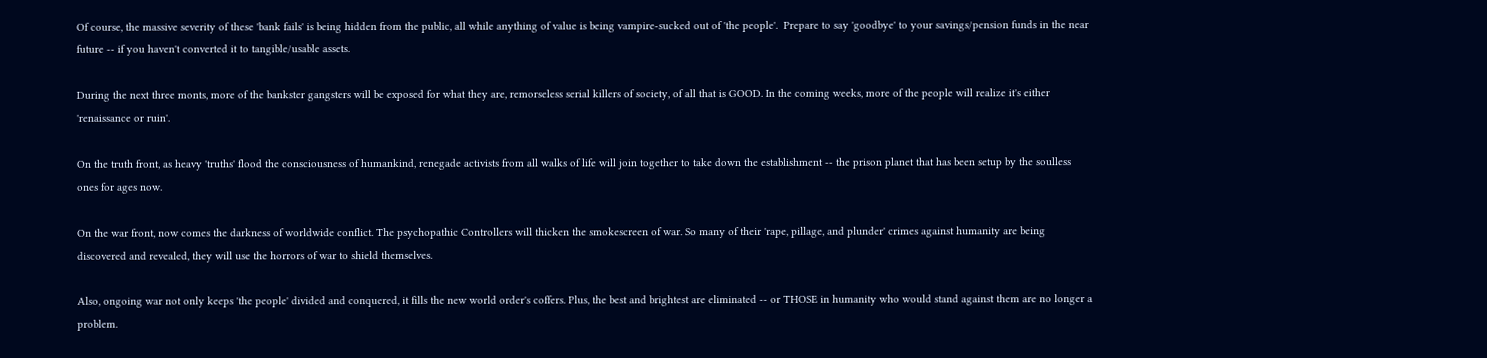Of course, the massive severity of these 'bank fails' is being hidden from the public, all while anything of value is being vampire-sucked out of 'the people'.  Prepare to say 'goodbye' to your savings/pension funds in the near future -- if you haven't converted it to tangible/usable assets.

During the next three monts, more of the bankster gangsters will be exposed for what they are, remorseless serial killers of society, of all that is GOOD. In the coming weeks, more of the people will realize it's either 'renaissance or ruin'.

On the truth front, as heavy 'truths' flood the consciousness of humankind, renegade activists from all walks of life will join together to take down the establishment -- the prison planet that has been setup by the soulless ones for ages now.

On the war front, now comes the darkness of worldwide conflict. The psychopathic Controllers will thicken the smokescreen of war. So many of their 'rape, pillage, and plunder' crimes against humanity are being discovered and revealed, they will use the horrors of war to shield themselves.

Also, ongoing war not only keeps 'the people' divided and conquered, it fills the new world order's coffers. Plus, the best and brightest are eliminated -- or THOSE in humanity who would stand against them are no longer a problem.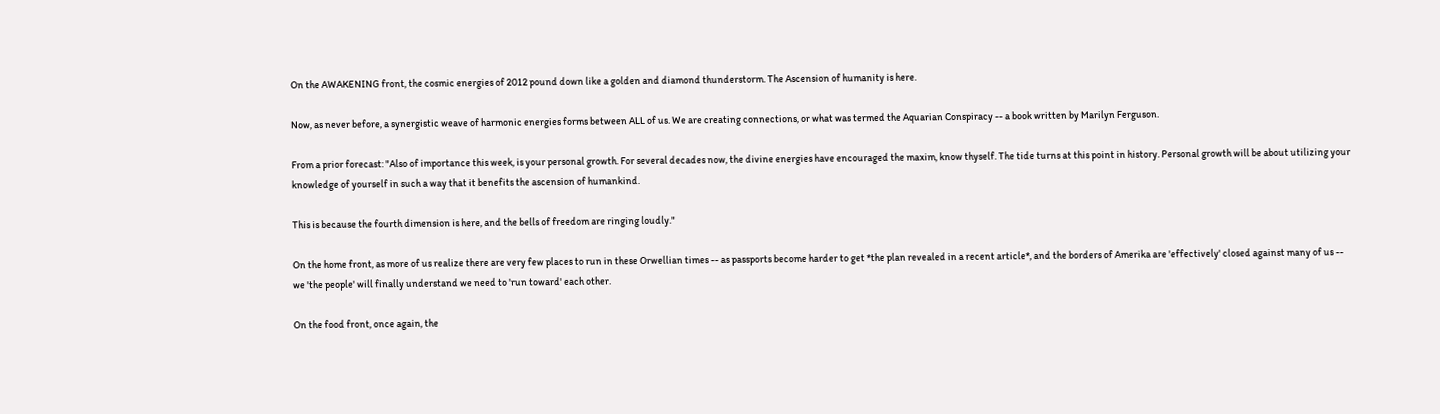On the AWAKENING front, the cosmic energies of 2012 pound down like a golden and diamond thunderstorm. The Ascension of humanity is here.

Now, as never before, a synergistic weave of harmonic energies forms between ALL of us. We are creating connections, or what was termed the Aquarian Conspiracy -- a book written by Marilyn Ferguson.

From a prior forecast: "Also of importance this week, is your personal growth. For several decades now, the divine energies have encouraged the maxim, know thyself. The tide turns at this point in history. Personal growth will be about utilizing your knowledge of yourself in such a way that it benefits the ascension of humankind.

This is because the fourth dimension is here, and the bells of freedom are ringing loudly."

On the home front, as more of us realize there are very few places to run in these Orwellian times -- as passports become harder to get *the plan revealed in a recent article*, and the borders of Amerika are 'effectively' closed against many of us -- we 'the people' will finally understand we need to 'run toward' each other.

On the food front, once again, the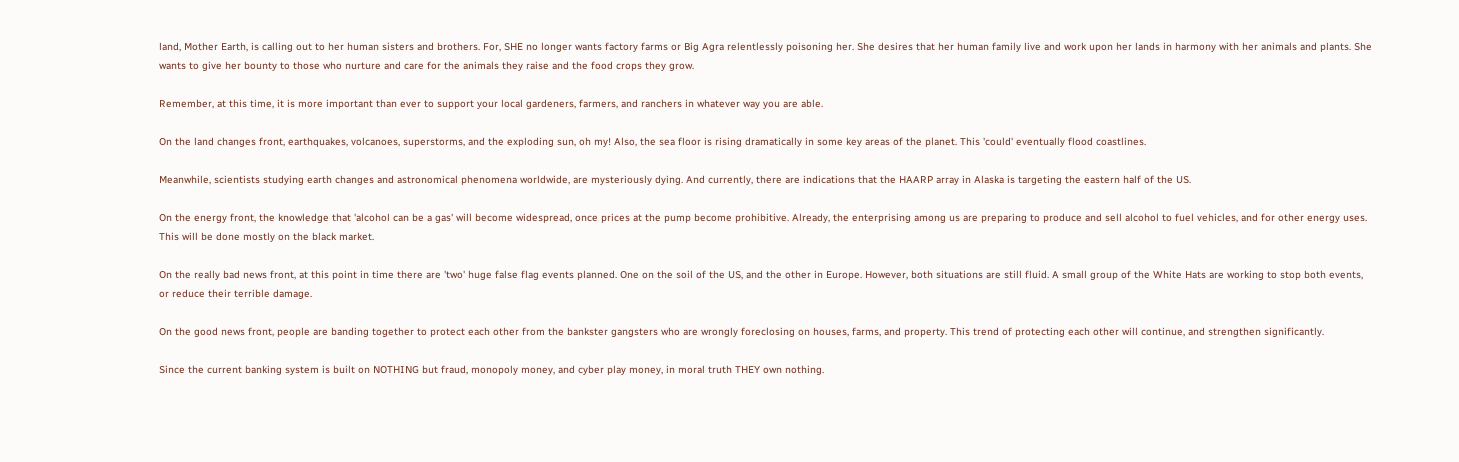land, Mother Earth, is calling out to her human sisters and brothers. For, SHE no longer wants factory farms or Big Agra relentlessly poisoning her. She desires that her human family live and work upon her lands in harmony with her animals and plants. She wants to give her bounty to those who nurture and care for the animals they raise and the food crops they grow.

Remember, at this time, it is more important than ever to support your local gardeners, farmers, and ranchers in whatever way you are able.

On the land changes front, earthquakes, volcanoes, superstorms, and the exploding sun, oh my! Also, the sea floor is rising dramatically in some key areas of the planet. This 'could' eventually flood coastlines.

Meanwhile, scientists studying earth changes and astronomical phenomena worldwide, are mysteriously dying. And currently, there are indications that the HAARP array in Alaska is targeting the eastern half of the US.

On the energy front, the knowledge that 'alcohol can be a gas' will become widespread, once prices at the pump become prohibitive. Already, the enterprising among us are preparing to produce and sell alcohol to fuel vehicles, and for other energy uses. This will be done mostly on the black market.

On the really bad news front, at this point in time there are 'two' huge false flag events planned. One on the soil of the US, and the other in Europe. However, both situations are still fluid. A small group of the White Hats are working to stop both events, or reduce their terrible damage.

On the good news front, people are banding together to protect each other from the bankster gangsters who are wrongly foreclosing on houses, farms, and property. This trend of protecting each other will continue, and strengthen significantly.

Since the current banking system is built on NOTHING but fraud, monopoly money, and cyber play money, in moral truth THEY own nothing.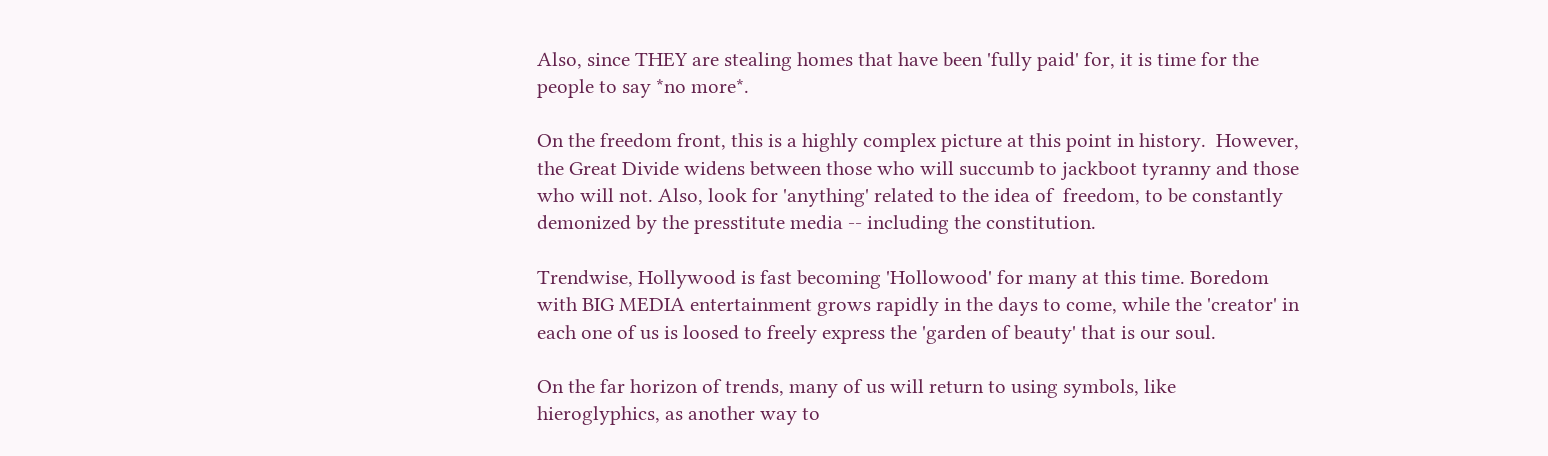Also, since THEY are stealing homes that have been 'fully paid' for, it is time for the people to say *no more*.

On the freedom front, this is a highly complex picture at this point in history.  However, the Great Divide widens between those who will succumb to jackboot tyranny and those who will not. Also, look for 'anything' related to the idea of  freedom, to be constantly demonized by the presstitute media -- including the constitution.

Trendwise, Hollywood is fast becoming 'Hollowood' for many at this time. Boredom with BIG MEDIA entertainment grows rapidly in the days to come, while the 'creator' in each one of us is loosed to freely express the 'garden of beauty' that is our soul.

On the far horizon of trends, many of us will return to using symbols, like hieroglyphics, as another way to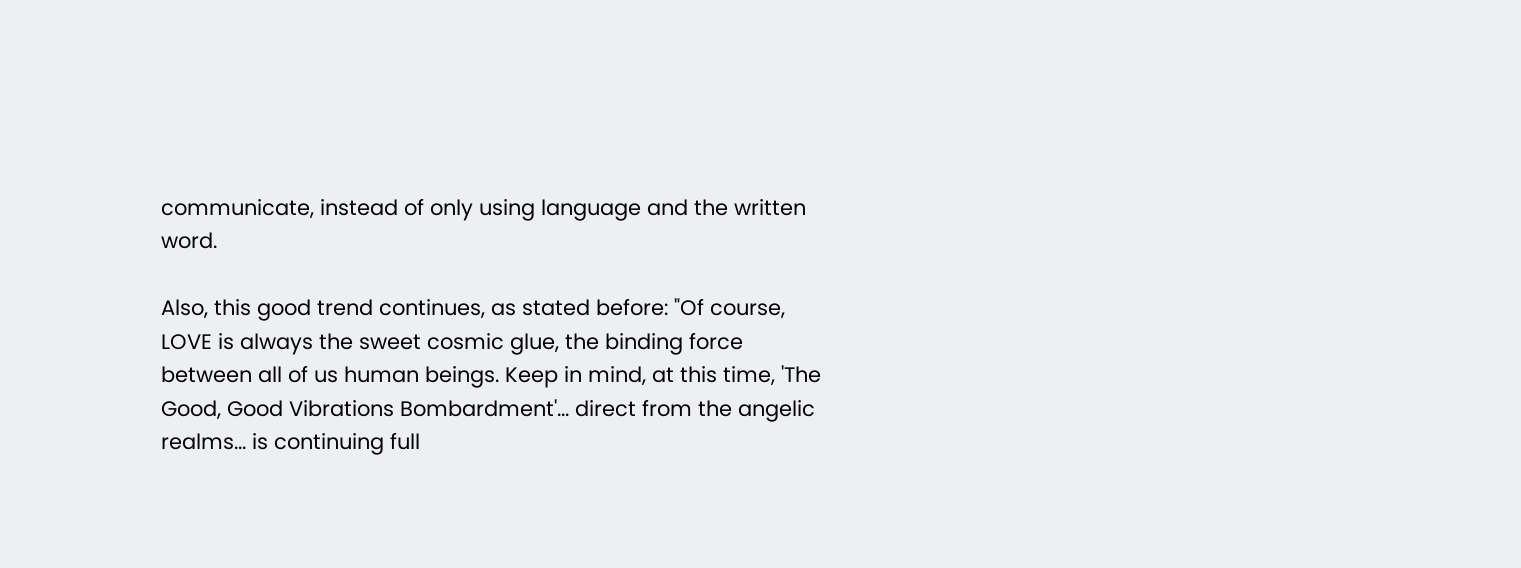communicate, instead of only using language and the written word.

Also, this good trend continues, as stated before: "Of course, LOVE is always the sweet cosmic glue, the binding force between all of us human beings. Keep in mind, at this time, 'The Good, Good Vibrations Bombardment'... direct from the angelic realms... is continuing full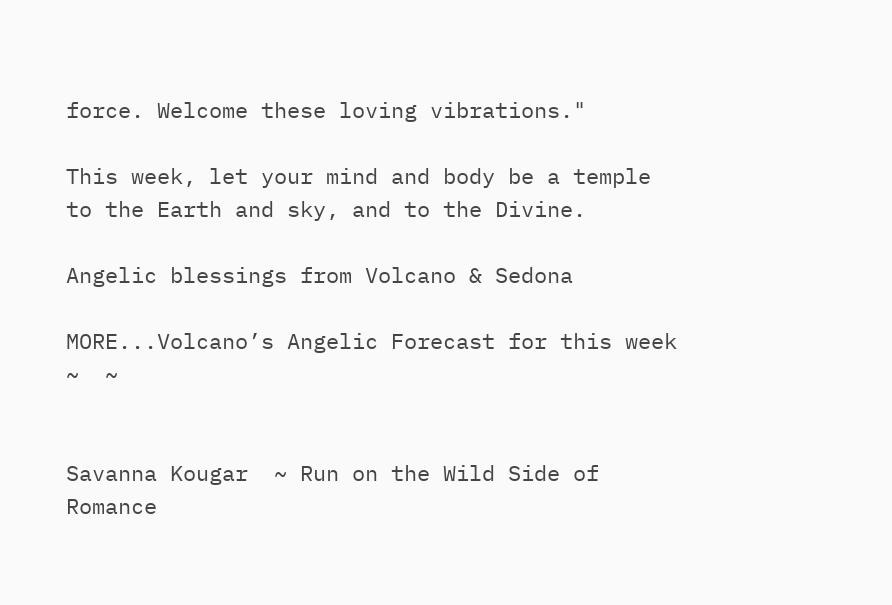force. Welcome these loving vibrations."

This week, let your mind and body be a temple to the Earth and sky, and to the Divine.

Angelic blessings from Volcano & Sedona

MORE...Volcano’s Angelic Forecast for this week ~  ~


Savanna Kougar  ~ Run on the Wild Side of Romance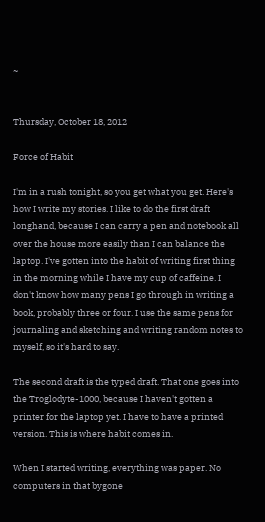~


Thursday, October 18, 2012

Force of Habit

I'm in a rush tonight, so you get what you get. Here's how I write my stories. I like to do the first draft longhand, because I can carry a pen and notebook all over the house more easily than I can balance the laptop. I've gotten into the habit of writing first thing in the morning while I have my cup of caffeine. I don't know how many pens I go through in writing a book, probably three or four. I use the same pens for journaling and sketching and writing random notes to myself, so it's hard to say.

The second draft is the typed draft. That one goes into the Troglodyte-1000, because I haven't gotten a printer for the laptop yet. I have to have a printed version. This is where habit comes in.

When I started writing, everything was paper. No computers in that bygone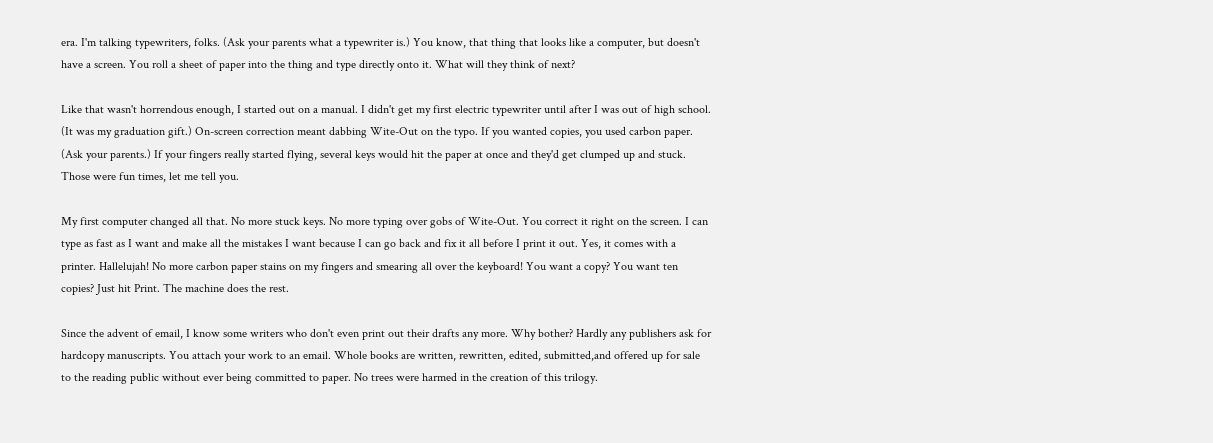era. I'm talking typewriters, folks. (Ask your parents what a typewriter is.) You know, that thing that looks like a computer, but doesn't have a screen. You roll a sheet of paper into the thing and type directly onto it. What will they think of next?

Like that wasn't horrendous enough, I started out on a manual. I didn't get my first electric typewriter until after I was out of high school. (It was my graduation gift.) On-screen correction meant dabbing Wite-Out on the typo. If you wanted copies, you used carbon paper. (Ask your parents.) If your fingers really started flying, several keys would hit the paper at once and they'd get clumped up and stuck. Those were fun times, let me tell you.

My first computer changed all that. No more stuck keys. No more typing over gobs of Wite-Out. You correct it right on the screen. I can type as fast as I want and make all the mistakes I want because I can go back and fix it all before I print it out. Yes, it comes with a printer. Hallelujah! No more carbon paper stains on my fingers and smearing all over the keyboard! You want a copy? You want ten copies? Just hit Print. The machine does the rest.

Since the advent of email, I know some writers who don't even print out their drafts any more. Why bother? Hardly any publishers ask for hardcopy manuscripts. You attach your work to an email. Whole books are written, rewritten, edited, submitted,and offered up for sale to the reading public without ever being committed to paper. No trees were harmed in the creation of this trilogy.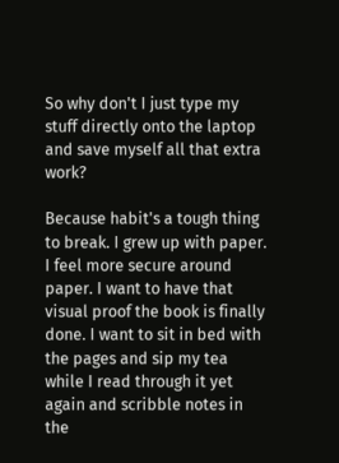So why don't I just type my stuff directly onto the laptop and save myself all that extra work?

Because habit's a tough thing to break. I grew up with paper. I feel more secure around paper. I want to have that visual proof the book is finally done. I want to sit in bed with the pages and sip my tea while I read through it yet again and scribble notes in the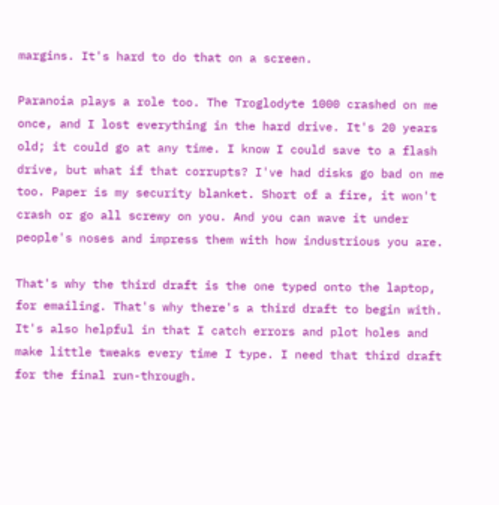margins. It's hard to do that on a screen.

Paranoia plays a role too. The Troglodyte 1000 crashed on me once, and I lost everything in the hard drive. It's 20 years old; it could go at any time. I know I could save to a flash drive, but what if that corrupts? I've had disks go bad on me too. Paper is my security blanket. Short of a fire, it won't crash or go all screwy on you. And you can wave it under people's noses and impress them with how industrious you are.

That's why the third draft is the one typed onto the laptop, for emailing. That's why there's a third draft to begin with. It's also helpful in that I catch errors and plot holes and make little tweaks every time I type. I need that third draft for the final run-through.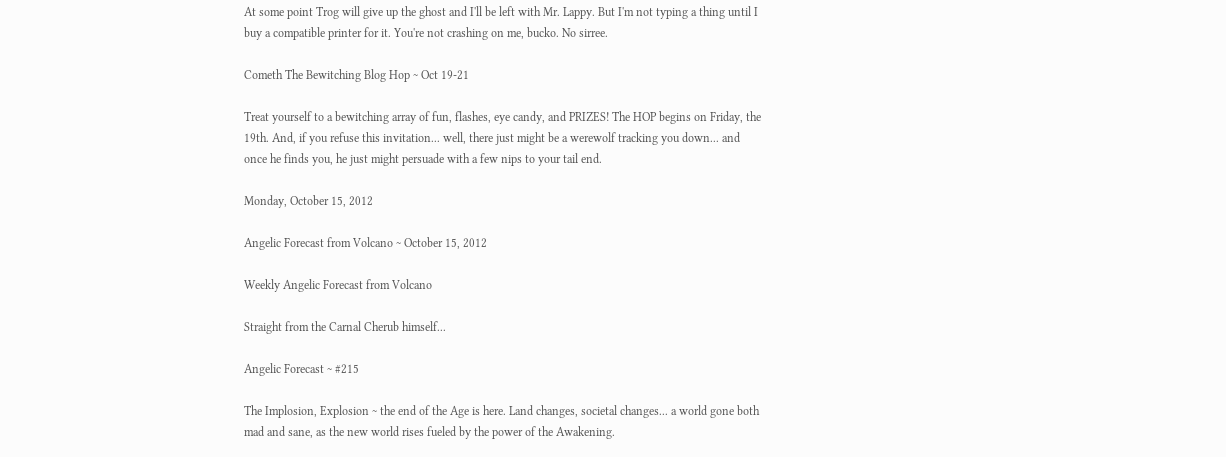At some point Trog will give up the ghost and I'll be left with Mr. Lappy. But I'm not typing a thing until I buy a compatible printer for it. You're not crashing on me, bucko. No sirree.

Cometh The Bewitching Blog Hop ~ Oct 19-21

Treat yourself to a bewitching array of fun, flashes, eye candy, and PRIZES! The HOP begins on Friday, the 19th. And, if you refuse this invitation... well, there just might be a werewolf tracking you down... and once he finds you, he just might persuade with a few nips to your tail end.

Monday, October 15, 2012

Angelic Forecast from Volcano ~ October 15, 2012

Weekly Angelic Forecast from Volcano

Straight from the Carnal Cherub himself...

Angelic Forecast ~ #215

The Implosion, Explosion ~ the end of the Age is here. Land changes, societal changes... a world gone both mad and sane, as the new world rises fueled by the power of the Awakening.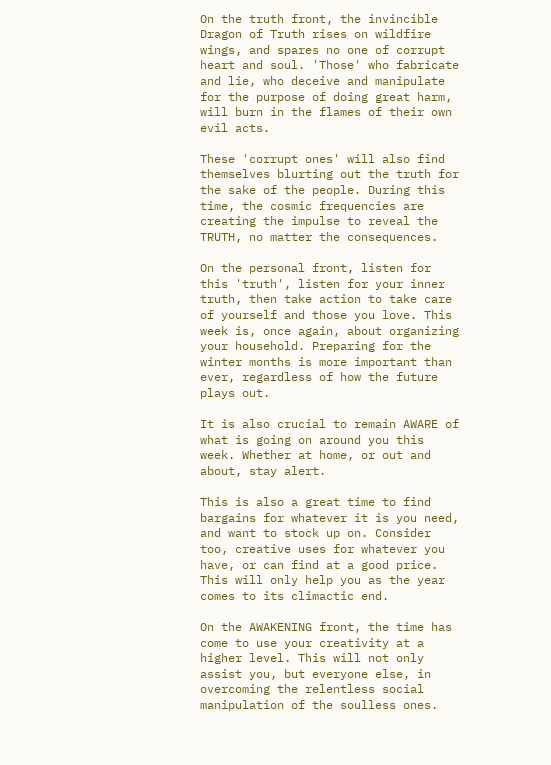On the truth front, the invincible Dragon of Truth rises on wildfire wings, and spares no one of corrupt heart and soul. 'Those' who fabricate and lie, who deceive and manipulate for the purpose of doing great harm, will burn in the flames of their own evil acts.

These 'corrupt ones' will also find themselves blurting out the truth for the sake of the people. During this time, the cosmic frequencies are creating the impulse to reveal the TRUTH, no matter the consequences.

On the personal front, listen for this 'truth', listen for your inner truth, then take action to take care of yourself and those you love. This week is, once again, about organizing your household. Preparing for the winter months is more important than ever, regardless of how the future plays out.

It is also crucial to remain AWARE of what is going on around you this week. Whether at home, or out and about, stay alert.

This is also a great time to find bargains for whatever it is you need, and want to stock up on. Consider too, creative uses for whatever you have, or can find at a good price. This will only help you as the year comes to its climactic end.

On the AWAKENING front, the time has come to use your creativity at a higher level. This will not only assist you, but everyone else, in overcoming the relentless social manipulation of the soulless ones.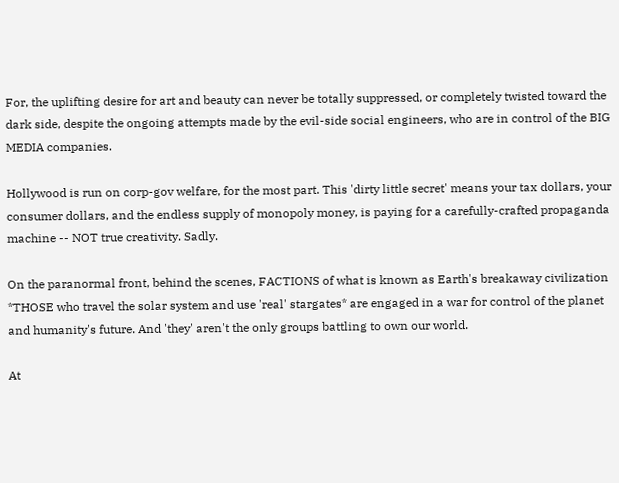For, the uplifting desire for art and beauty can never be totally suppressed, or completely twisted toward the dark side, despite the ongoing attempts made by the evil-side social engineers, who are in control of the BIG MEDIA companies.

Hollywood is run on corp-gov welfare, for the most part. This 'dirty little secret' means your tax dollars, your consumer dollars, and the endless supply of monopoly money, is paying for a carefully-crafted propaganda machine -- NOT true creativity. Sadly.

On the paranormal front, behind the scenes, FACTIONS of what is known as Earth's breakaway civilization *THOSE who travel the solar system and use 'real' stargates* are engaged in a war for control of the planet and humanity's future. And 'they' aren't the only groups battling to own our world.

At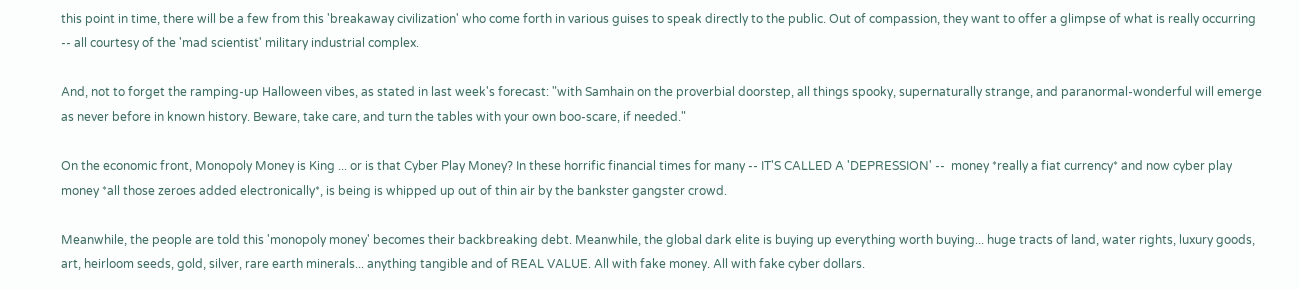this point in time, there will be a few from this 'breakaway civilization' who come forth in various guises to speak directly to the public. Out of compassion, they want to offer a glimpse of what is really occurring -- all courtesy of the 'mad scientist' military industrial complex.

And, not to forget the ramping-up Halloween vibes, as stated in last week's forecast: "with Samhain on the proverbial doorstep, all things spooky, supernaturally strange, and paranormal-wonderful will emerge as never before in known history. Beware, take care, and turn the tables with your own boo-scare, if needed."

On the economic front, Monopoly Money is King ... or is that Cyber Play Money? In these horrific financial times for many -- IT'S CALLED A 'DEPRESSION' --  money *really a fiat currency* and now cyber play money *all those zeroes added electronically*, is being is whipped up out of thin air by the bankster gangster crowd.

Meanwhile, the people are told this 'monopoly money' becomes their backbreaking debt. Meanwhile, the global dark elite is buying up everything worth buying... huge tracts of land, water rights, luxury goods, art, heirloom seeds, gold, silver, rare earth minerals... anything tangible and of REAL VALUE. All with fake money. All with fake cyber dollars.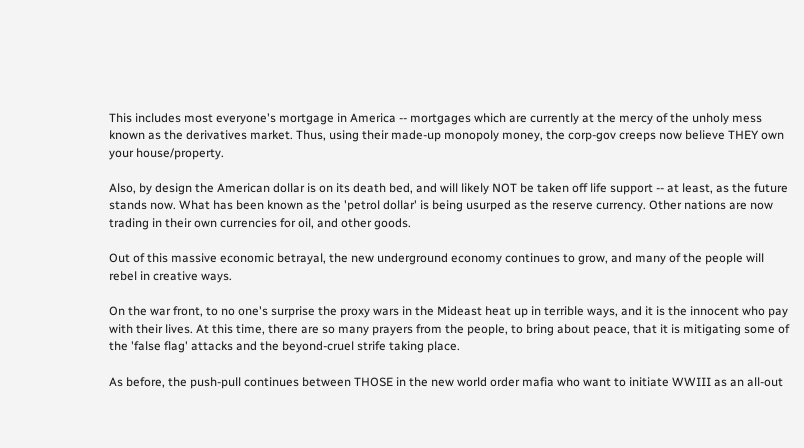This includes most everyone's mortgage in America -- mortgages which are currently at the mercy of the unholy mess known as the derivatives market. Thus, using their made-up monopoly money, the corp-gov creeps now believe THEY own your house/property.

Also, by design the American dollar is on its death bed, and will likely NOT be taken off life support -- at least, as the future stands now. What has been known as the 'petrol dollar' is being usurped as the reserve currency. Other nations are now trading in their own currencies for oil, and other goods.

Out of this massive economic betrayal, the new underground economy continues to grow, and many of the people will rebel in creative ways.

On the war front, to no one's surprise the proxy wars in the Mideast heat up in terrible ways, and it is the innocent who pay with their lives. At this time, there are so many prayers from the people, to bring about peace, that it is mitigating some of the 'false flag' attacks and the beyond-cruel strife taking place.

As before, the push-pull continues between THOSE in the new world order mafia who want to initiate WWIII as an all-out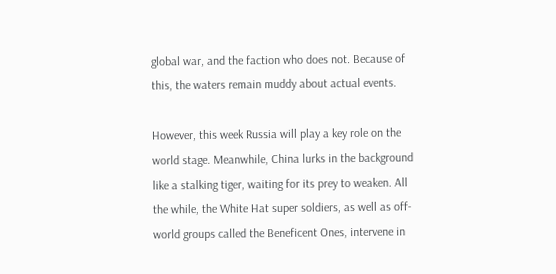global war, and the faction who does not. Because of this, the waters remain muddy about actual events.

However, this week Russia will play a key role on the world stage. Meanwhile, China lurks in the background like a stalking tiger, waiting for its prey to weaken. All the while, the White Hat super soldiers, as well as off-world groups called the Beneficent Ones, intervene in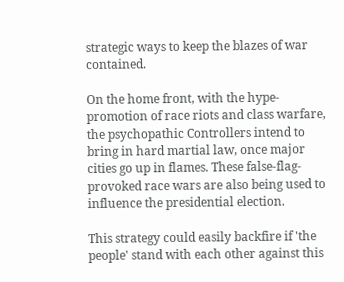strategic ways to keep the blazes of war contained.

On the home front, with the hype-promotion of race riots and class warfare, the psychopathic Controllers intend to bring in hard martial law, once major cities go up in flames. These false-flag-provoked race wars are also being used to influence the presidential election.

This strategy could easily backfire if 'the people' stand with each other against this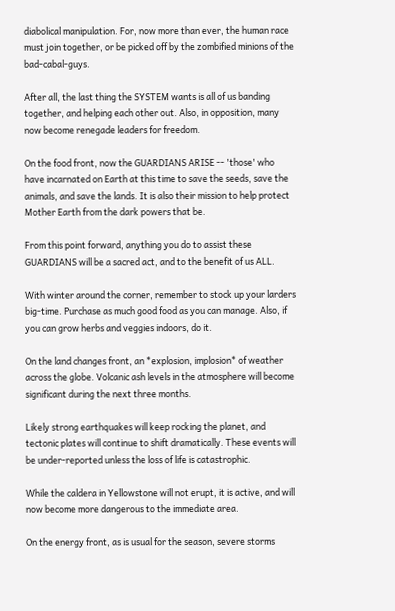diabolical manipulation. For, now more than ever, the human race must join together, or be picked off by the zombified minions of the bad-cabal-guys.

After all, the last thing the SYSTEM wants is all of us banding together, and helping each other out. Also, in opposition, many now become renegade leaders for freedom.

On the food front, now the GUARDIANS ARISE -- 'those' who have incarnated on Earth at this time to save the seeds, save the animals, and save the lands. It is also their mission to help protect Mother Earth from the dark powers that be.

From this point forward, anything you do to assist these GUARDIANS will be a sacred act, and to the benefit of us ALL.

With winter around the corner, remember to stock up your larders big-time. Purchase as much good food as you can manage. Also, if you can grow herbs and veggies indoors, do it.

On the land changes front, an *explosion, implosion* of weather across the globe. Volcanic ash levels in the atmosphere will become significant during the next three months.

Likely strong earthquakes will keep rocking the planet, and tectonic plates will continue to shift dramatically. These events will be under-reported unless the loss of life is catastrophic.

While the caldera in Yellowstone will not erupt, it is active, and will now become more dangerous to the immediate area.

On the energy front, as is usual for the season, severe storms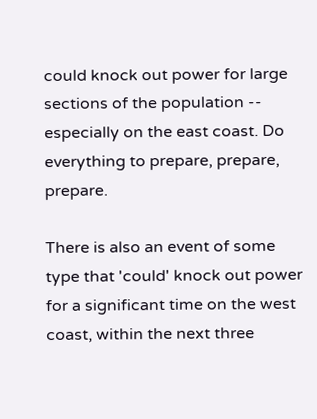could knock out power for large sections of the population -- especially on the east coast. Do everything to prepare, prepare, prepare.

There is also an event of some type that 'could' knock out power for a significant time on the west coast, within the next three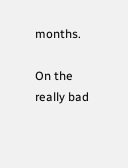months.

On the really bad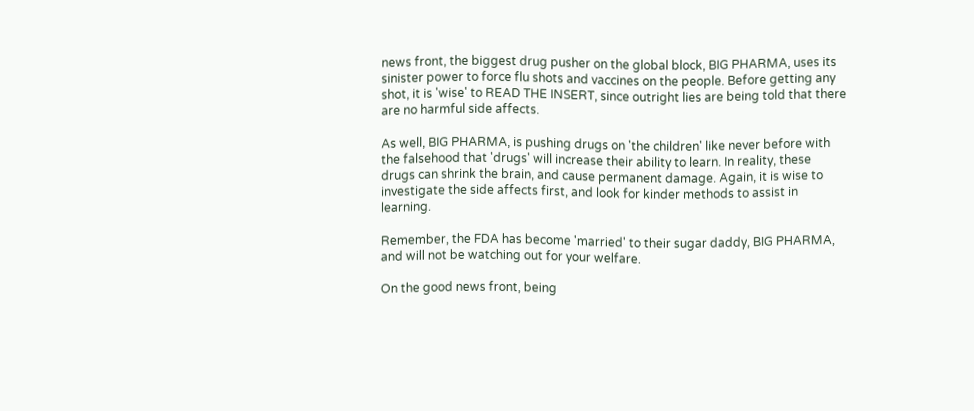news front, the biggest drug pusher on the global block, BIG PHARMA, uses its sinister power to force flu shots and vaccines on the people. Before getting any shot, it is 'wise' to READ THE INSERT, since outright lies are being told that there are no harmful side affects.

As well, BIG PHARMA, is pushing drugs on 'the children' like never before with the falsehood that 'drugs' will increase their ability to learn. In reality, these drugs can shrink the brain, and cause permanent damage. Again, it is wise to investigate the side affects first, and look for kinder methods to assist in learning.

Remember, the FDA has become 'married' to their sugar daddy, BIG PHARMA, and will not be watching out for your welfare.

On the good news front, being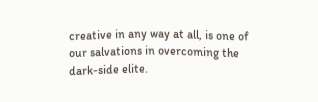creative in any way at all, is one of our salvations in overcoming the dark-side elite.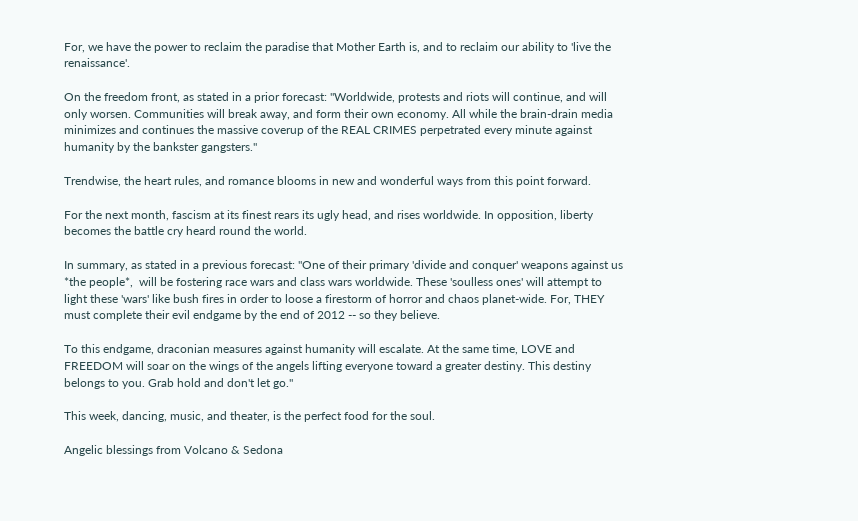For, we have the power to reclaim the paradise that Mother Earth is, and to reclaim our ability to 'live the renaissance'.

On the freedom front, as stated in a prior forecast: "Worldwide, protests and riots will continue, and will only worsen. Communities will break away, and form their own economy. All while the brain-drain media minimizes and continues the massive coverup of the REAL CRIMES perpetrated every minute against humanity by the bankster gangsters."

Trendwise, the heart rules, and romance blooms in new and wonderful ways from this point forward.

For the next month, fascism at its finest rears its ugly head, and rises worldwide. In opposition, liberty becomes the battle cry heard round the world.

In summary, as stated in a previous forecast: "One of their primary 'divide and conquer' weapons against us *the people*,  will be fostering race wars and class wars worldwide. These 'soulless ones' will attempt to light these 'wars' like bush fires in order to loose a firestorm of horror and chaos planet-wide. For, THEY must complete their evil endgame by the end of 2012 -- so they believe.

To this endgame, draconian measures against humanity will escalate. At the same time, LOVE and FREEDOM will soar on the wings of the angels lifting everyone toward a greater destiny. This destiny belongs to you. Grab hold and don't let go."

This week, dancing, music, and theater, is the perfect food for the soul.

Angelic blessings from Volcano & Sedona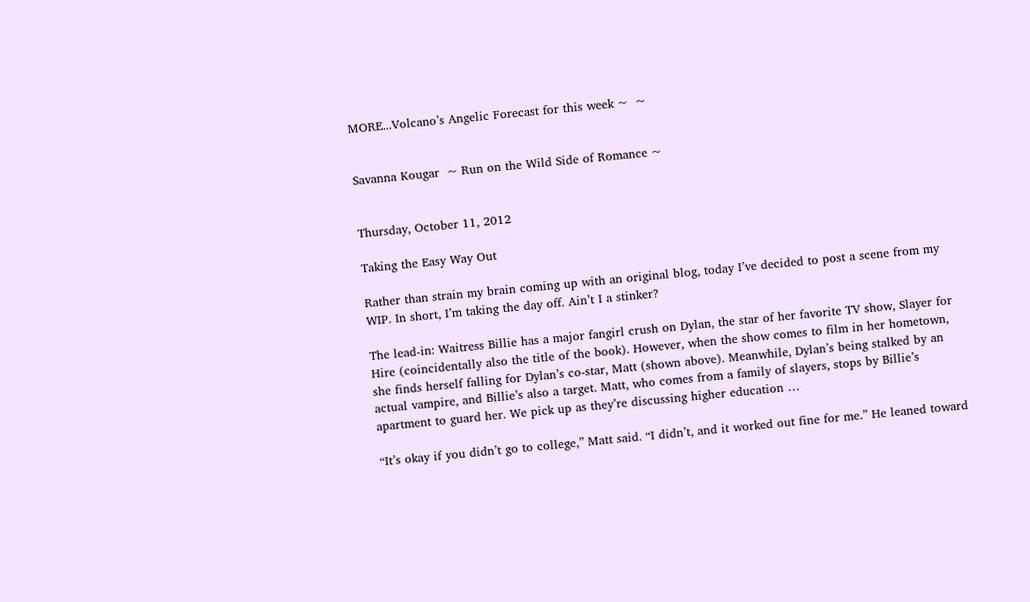MORE...Volcano’s Angelic Forecast for this week ~  ~


Savanna Kougar  ~ Run on the Wild Side of Romance ~


Thursday, October 11, 2012

Taking the Easy Way Out

Rather than strain my brain coming up with an original blog, today I’ve decided to post a scene from my WIP. In short, I’m taking the day off. Ain’t I a stinker?

The lead-in: Waitress Billie has a major fangirl crush on Dylan, the star of her favorite TV show, Slayer for Hire (coincidentally also the title of the book). However, when the show comes to film in her hometown, she finds herself falling for Dylan’s co-star, Matt (shown above). Meanwhile, Dylan’s being stalked by an actual vampire, and Billie’s also a target. Matt, who comes from a family of slayers, stops by Billie’s apartment to guard her. We pick up as they’re discussing higher education …

“It’s okay if you didn’t go to college,” Matt said. “I didn’t, and it worked out fine for me.” He leaned toward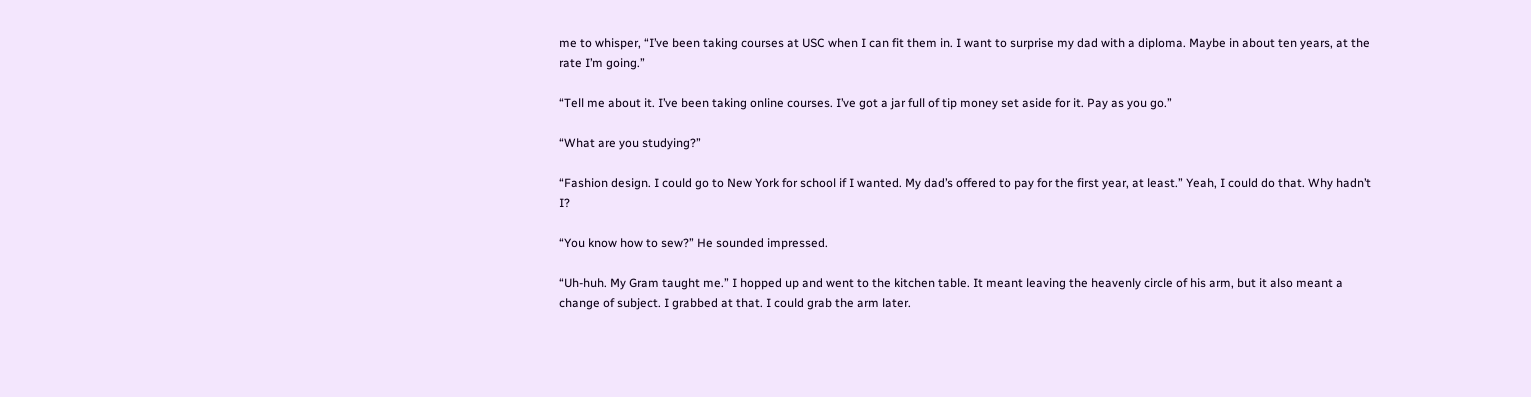me to whisper, “I’ve been taking courses at USC when I can fit them in. I want to surprise my dad with a diploma. Maybe in about ten years, at the rate I’m going.”

“Tell me about it. I’ve been taking online courses. I’ve got a jar full of tip money set aside for it. Pay as you go.”

“What are you studying?”

“Fashion design. I could go to New York for school if I wanted. My dad’s offered to pay for the first year, at least.” Yeah, I could do that. Why hadn’t I?

“You know how to sew?” He sounded impressed.

“Uh-huh. My Gram taught me.” I hopped up and went to the kitchen table. It meant leaving the heavenly circle of his arm, but it also meant a change of subject. I grabbed at that. I could grab the arm later.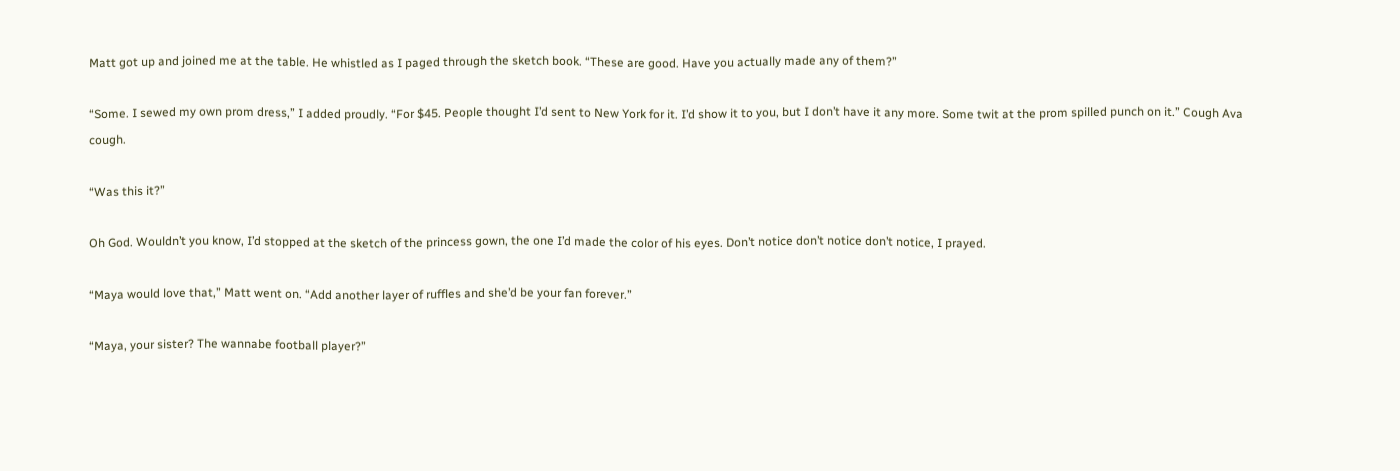Matt got up and joined me at the table. He whistled as I paged through the sketch book. “These are good. Have you actually made any of them?”

“Some. I sewed my own prom dress,” I added proudly. “For $45. People thought I’d sent to New York for it. I’d show it to you, but I don’t have it any more. Some twit at the prom spilled punch on it.” Cough Ava cough.

“Was this it?”

Oh God. Wouldn’t you know, I’d stopped at the sketch of the princess gown, the one I’d made the color of his eyes. Don’t notice don’t notice don’t notice, I prayed.

“Maya would love that,” Matt went on. “Add another layer of ruffles and she’d be your fan forever.”

“Maya, your sister? The wannabe football player?”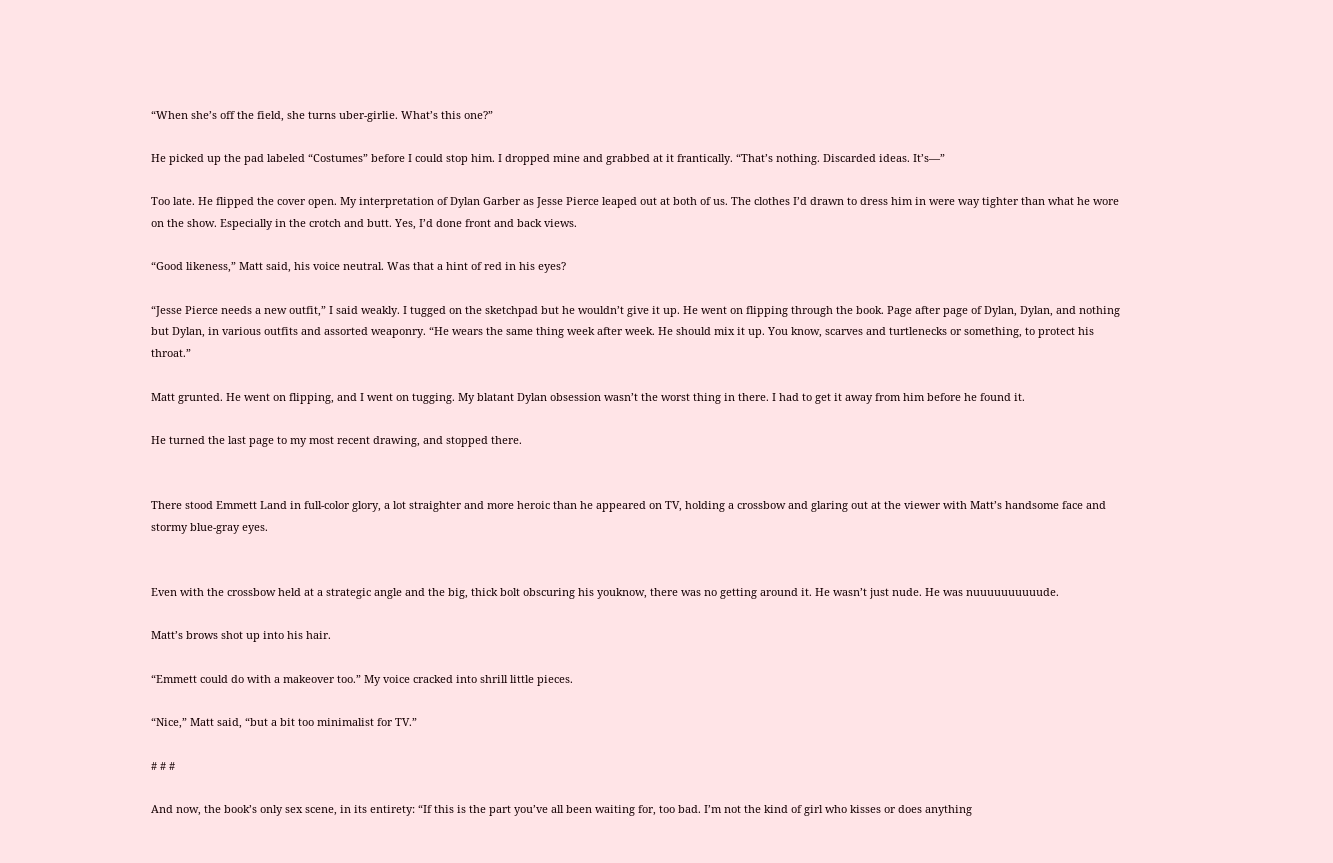“When she’s off the field, she turns uber-girlie. What’s this one?”

He picked up the pad labeled “Costumes” before I could stop him. I dropped mine and grabbed at it frantically. “That’s nothing. Discarded ideas. It’s—”

Too late. He flipped the cover open. My interpretation of Dylan Garber as Jesse Pierce leaped out at both of us. The clothes I’d drawn to dress him in were way tighter than what he wore on the show. Especially in the crotch and butt. Yes, I’d done front and back views.

“Good likeness,” Matt said, his voice neutral. Was that a hint of red in his eyes?

“Jesse Pierce needs a new outfit,” I said weakly. I tugged on the sketchpad but he wouldn’t give it up. He went on flipping through the book. Page after page of Dylan, Dylan, and nothing but Dylan, in various outfits and assorted weaponry. “He wears the same thing week after week. He should mix it up. You know, scarves and turtlenecks or something, to protect his throat.”

Matt grunted. He went on flipping, and I went on tugging. My blatant Dylan obsession wasn’t the worst thing in there. I had to get it away from him before he found it.

He turned the last page to my most recent drawing, and stopped there.


There stood Emmett Land in full-color glory, a lot straighter and more heroic than he appeared on TV, holding a crossbow and glaring out at the viewer with Matt’s handsome face and stormy blue-gray eyes.


Even with the crossbow held at a strategic angle and the big, thick bolt obscuring his youknow, there was no getting around it. He wasn’t just nude. He was nuuuuuuuuuude.

Matt’s brows shot up into his hair.

“Emmett could do with a makeover too.” My voice cracked into shrill little pieces.

“Nice,” Matt said, “but a bit too minimalist for TV.”

# # #

And now, the book’s only sex scene, in its entirety: “If this is the part you’ve all been waiting for, too bad. I’m not the kind of girl who kisses or does anything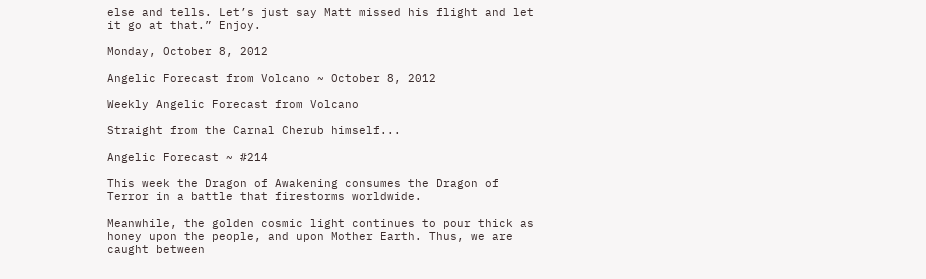else and tells. Let’s just say Matt missed his flight and let it go at that.” Enjoy.

Monday, October 8, 2012

Angelic Forecast from Volcano ~ October 8, 2012

Weekly Angelic Forecast from Volcano

Straight from the Carnal Cherub himself...

Angelic Forecast ~ #214

This week the Dragon of Awakening consumes the Dragon of Terror in a battle that firestorms worldwide.

Meanwhile, the golden cosmic light continues to pour thick as honey upon the people, and upon Mother Earth. Thus, we are caught between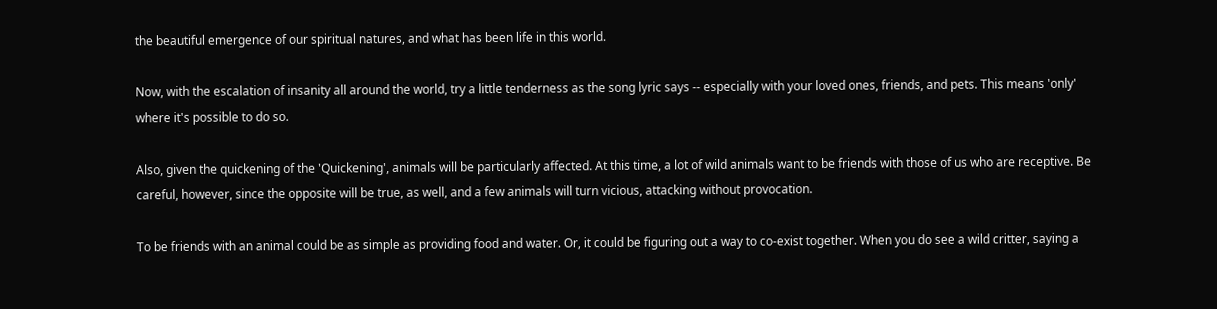the beautiful emergence of our spiritual natures, and what has been life in this world.

Now, with the escalation of insanity all around the world, try a little tenderness as the song lyric says -- especially with your loved ones, friends, and pets. This means 'only' where it's possible to do so.

Also, given the quickening of the 'Quickening', animals will be particularly affected. At this time, a lot of wild animals want to be friends with those of us who are receptive. Be careful, however, since the opposite will be true, as well, and a few animals will turn vicious, attacking without provocation.

To be friends with an animal could be as simple as providing food and water. Or, it could be figuring out a way to co-exist together. When you do see a wild critter, saying a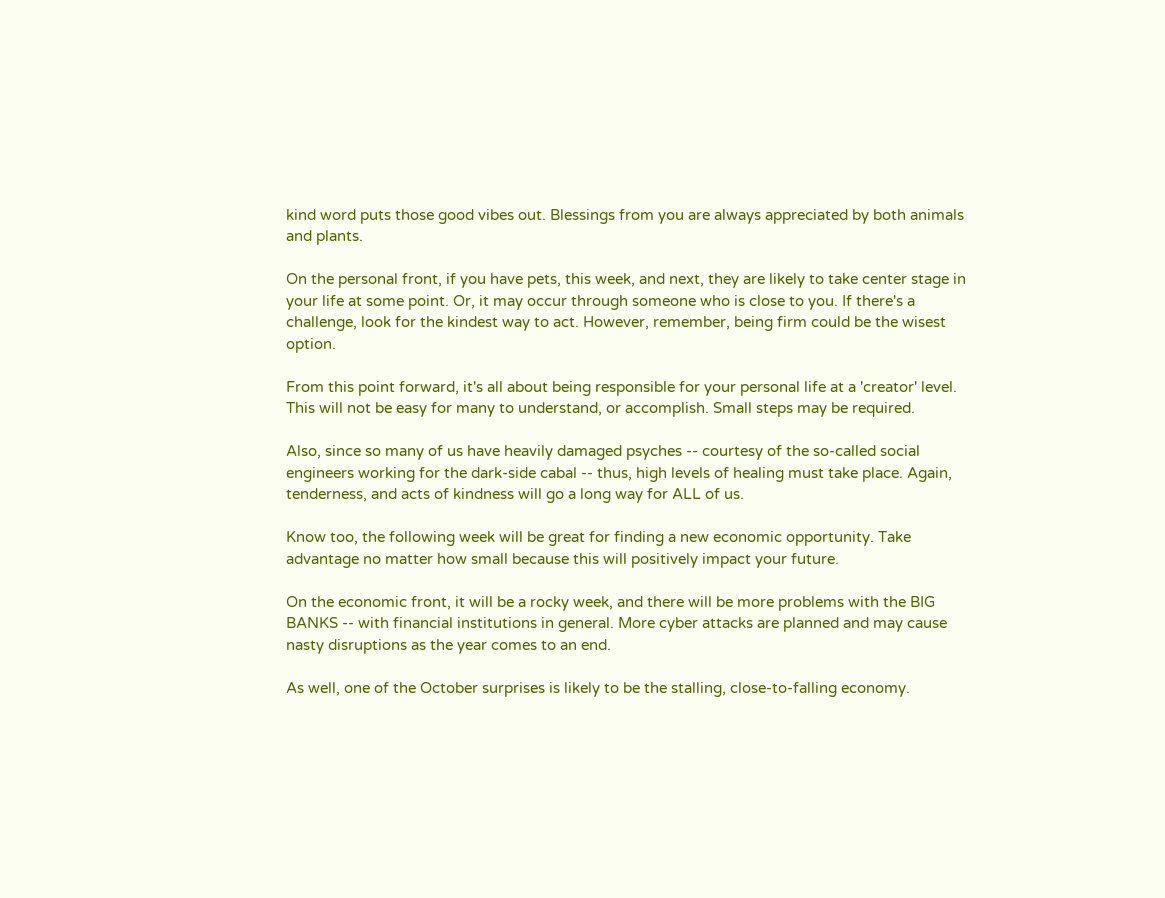kind word puts those good vibes out. Blessings from you are always appreciated by both animals and plants.

On the personal front, if you have pets, this week, and next, they are likely to take center stage in your life at some point. Or, it may occur through someone who is close to you. If there's a challenge, look for the kindest way to act. However, remember, being firm could be the wisest option.

From this point forward, it's all about being responsible for your personal life at a 'creator' level. This will not be easy for many to understand, or accomplish. Small steps may be required.

Also, since so many of us have heavily damaged psyches -- courtesy of the so-called social engineers working for the dark-side cabal -- thus, high levels of healing must take place. Again, tenderness, and acts of kindness will go a long way for ALL of us.

Know too, the following week will be great for finding a new economic opportunity. Take advantage no matter how small because this will positively impact your future.

On the economic front, it will be a rocky week, and there will be more problems with the BIG BANKS -- with financial institutions in general. More cyber attacks are planned and may cause nasty disruptions as the year comes to an end.

As well, one of the October surprises is likely to be the stalling, close-to-falling economy.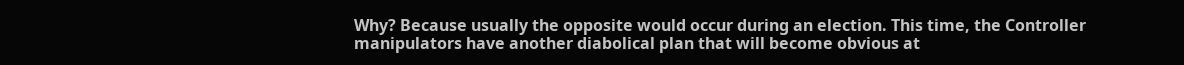Why? Because usually the opposite would occur during an election. This time, the Controller manipulators have another diabolical plan that will become obvious at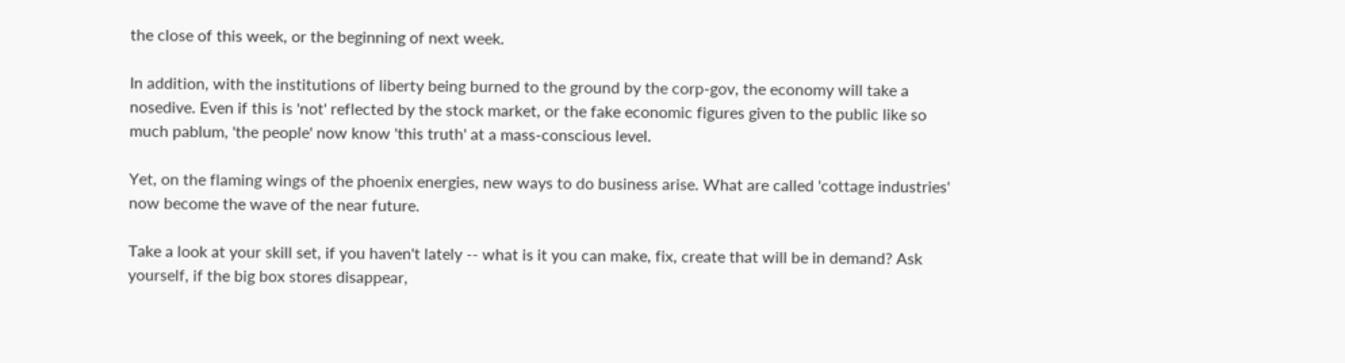the close of this week, or the beginning of next week.

In addition, with the institutions of liberty being burned to the ground by the corp-gov, the economy will take a nosedive. Even if this is 'not' reflected by the stock market, or the fake economic figures given to the public like so much pablum, 'the people' now know 'this truth' at a mass-conscious level.

Yet, on the flaming wings of the phoenix energies, new ways to do business arise. What are called 'cottage industries' now become the wave of the near future.

Take a look at your skill set, if you haven't lately -- what is it you can make, fix, create that will be in demand? Ask yourself, if the big box stores disappear,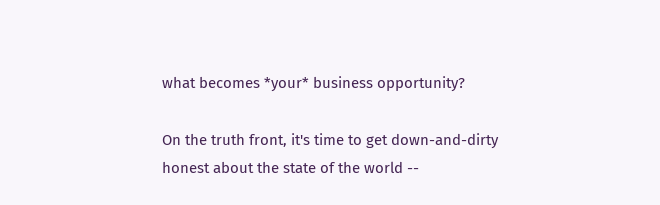what becomes *your* business opportunity?

On the truth front, it's time to get down-and-dirty honest about the state of the world --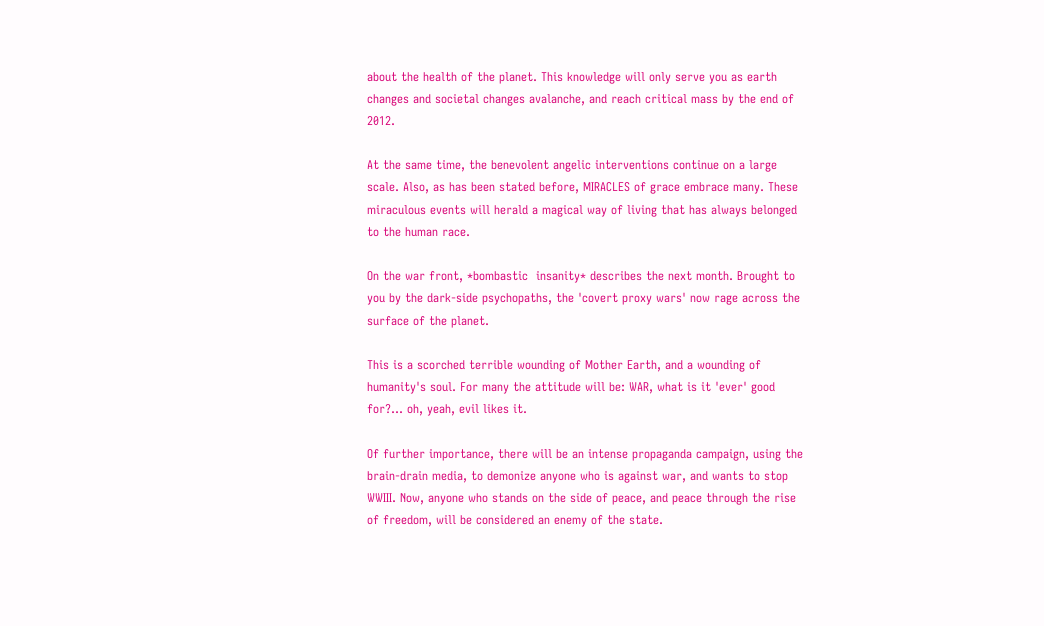about the health of the planet. This knowledge will only serve you as earth changes and societal changes avalanche, and reach critical mass by the end of 2012.

At the same time, the benevolent angelic interventions continue on a large scale. Also, as has been stated before, MIRACLES of grace embrace many. These miraculous events will herald a magical way of living that has always belonged to the human race.

On the war front, *bombastic  insanity* describes the next month. Brought to you by the dark-side psychopaths, the 'covert proxy wars' now rage across the surface of the planet.

This is a scorched terrible wounding of Mother Earth, and a wounding of humanity's soul. For many the attitude will be: WAR, what is it 'ever' good for?... oh, yeah, evil likes it.

Of further importance, there will be an intense propaganda campaign, using the brain-drain media, to demonize anyone who is against war, and wants to stop WWIII. Now, anyone who stands on the side of peace, and peace through the rise of freedom, will be considered an enemy of the state.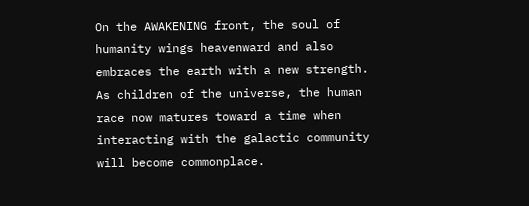On the AWAKENING front, the soul of humanity wings heavenward and also embraces the earth with a new strength. As children of the universe, the human race now matures toward a time when interacting with the galactic community will become commonplace.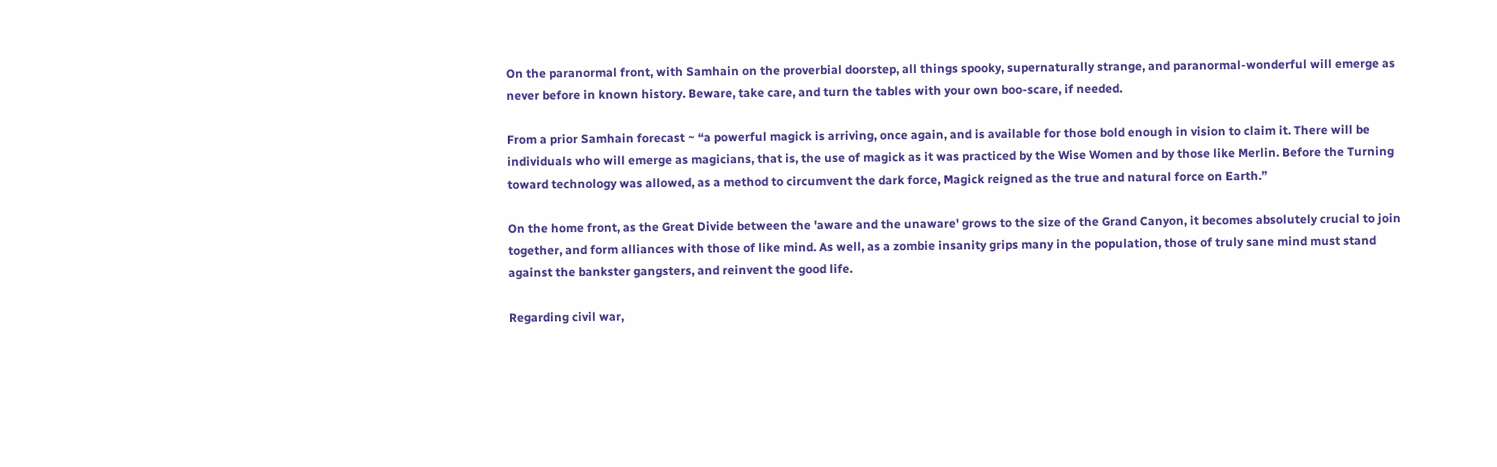On the paranormal front, with Samhain on the proverbial doorstep, all things spooky, supernaturally strange, and paranormal-wonderful will emerge as never before in known history. Beware, take care, and turn the tables with your own boo-scare, if needed.

From a prior Samhain forecast ~ “a powerful magick is arriving, once again, and is available for those bold enough in vision to claim it. There will be individuals who will emerge as magicians, that is, the use of magick as it was practiced by the Wise Women and by those like Merlin. Before the Turning toward technology was allowed, as a method to circumvent the dark force, Magick reigned as the true and natural force on Earth.”

On the home front, as the Great Divide between the 'aware and the unaware' grows to the size of the Grand Canyon, it becomes absolutely crucial to join together, and form alliances with those of like mind. As well, as a zombie insanity grips many in the population, those of truly sane mind must stand against the bankster gangsters, and reinvent the good life.

Regarding civil war,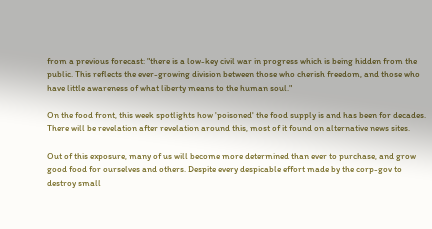from a previous forecast: "there is a low-key civil war in progress which is being hidden from the public. This reflects the ever-growing division between those who cherish freedom, and those who have little awareness of what liberty means to the human soul."

On the food front, this week spotlights how 'poisoned' the food supply is and has been for decades. There will be revelation after revelation around this, most of it found on alternative news sites.

Out of this exposure, many of us will become more determined than ever to purchase, and grow good food for ourselves and others. Despite every despicable effort made by the corp-gov to destroy small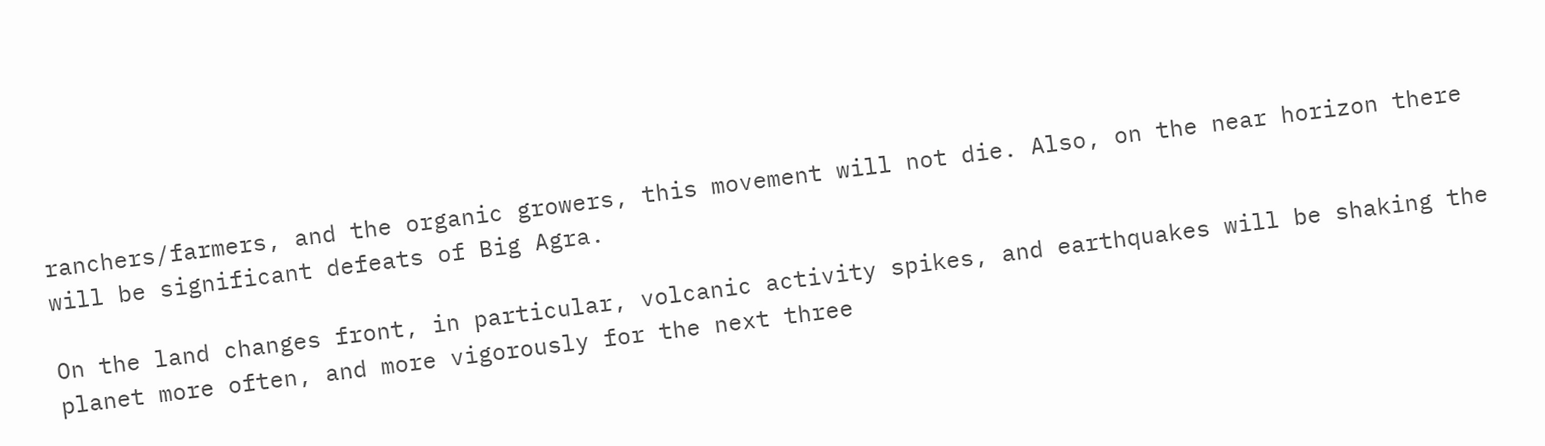ranchers/farmers, and the organic growers, this movement will not die. Also, on the near horizon there will be significant defeats of Big Agra.

On the land changes front, in particular, volcanic activity spikes, and earthquakes will be shaking the planet more often, and more vigorously for the next three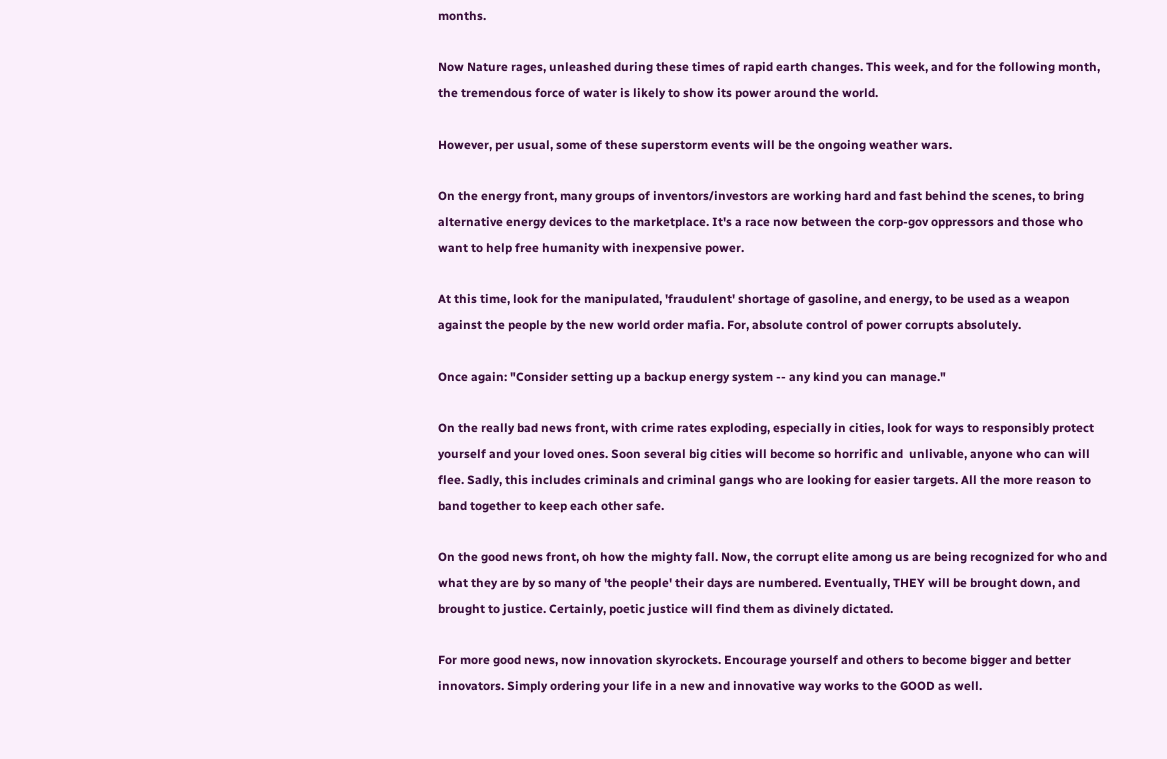months.

Now Nature rages, unleashed during these times of rapid earth changes. This week, and for the following month, the tremendous force of water is likely to show its power around the world.

However, per usual, some of these superstorm events will be the ongoing weather wars.

On the energy front, many groups of inventors/investors are working hard and fast behind the scenes, to bring alternative energy devices to the marketplace. It's a race now between the corp-gov oppressors and those who want to help free humanity with inexpensive power.

At this time, look for the manipulated, 'fraudulent' shortage of gasoline, and energy, to be used as a weapon against the people by the new world order mafia. For, absolute control of power corrupts absolutely.

Once again: "Consider setting up a backup energy system -- any kind you can manage."

On the really bad news front, with crime rates exploding, especially in cities, look for ways to responsibly protect yourself and your loved ones. Soon several big cities will become so horrific and  unlivable, anyone who can will flee. Sadly, this includes criminals and criminal gangs who are looking for easier targets. All the more reason to band together to keep each other safe.

On the good news front, oh how the mighty fall. Now, the corrupt elite among us are being recognized for who and what they are by so many of 'the people' their days are numbered. Eventually, THEY will be brought down, and brought to justice. Certainly, poetic justice will find them as divinely dictated.

For more good news, now innovation skyrockets. Encourage yourself and others to become bigger and better innovators. Simply ordering your life in a new and innovative way works to the GOOD as well.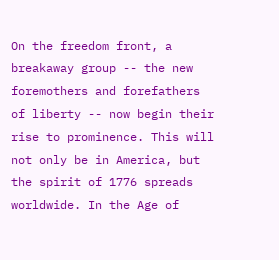On the freedom front, a breakaway group -- the new foremothers and forefathers of liberty -- now begin their rise to prominence. This will not only be in America, but the spirit of 1776 spreads worldwide. In the Age of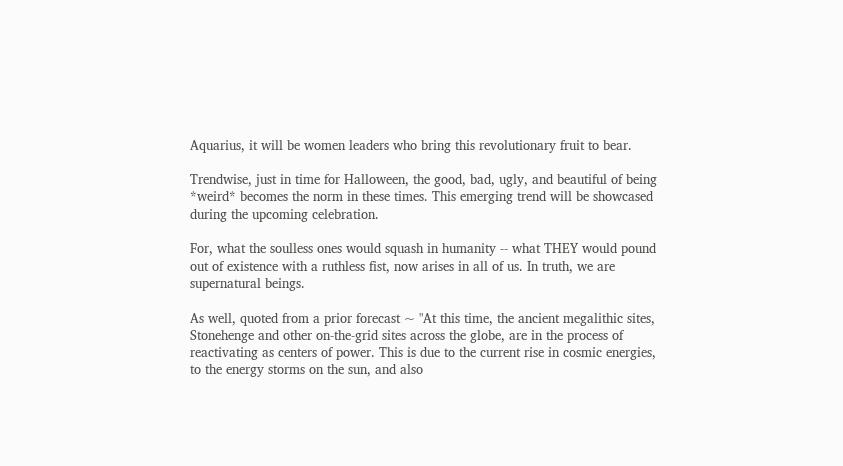Aquarius, it will be women leaders who bring this revolutionary fruit to bear.

Trendwise, just in time for Halloween, the good, bad, ugly, and beautiful of being *weird* becomes the norm in these times. This emerging trend will be showcased during the upcoming celebration.

For, what the soulless ones would squash in humanity -- what THEY would pound out of existence with a ruthless fist, now arises in all of us. In truth, we are supernatural beings.

As well, quoted from a prior forecast ~ "At this time, the ancient megalithic sites, Stonehenge and other on-the-grid sites across the globe, are in the process of reactivating as centers of power. This is due to the current rise in cosmic energies, to the energy storms on the sun, and also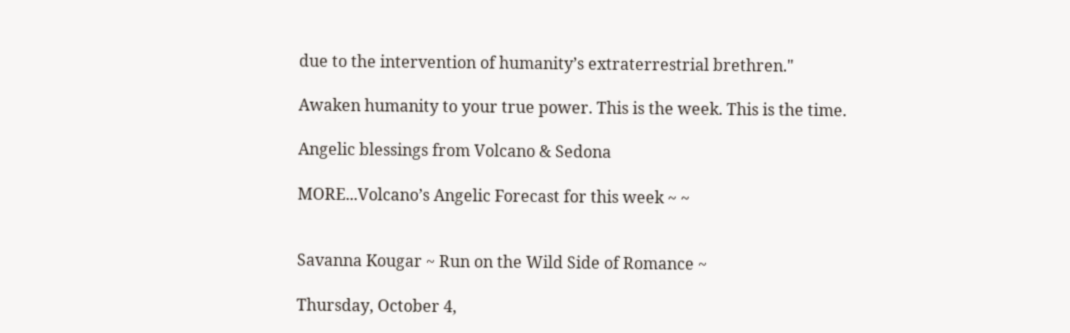due to the intervention of humanity’s extraterrestrial brethren."

Awaken humanity to your true power. This is the week. This is the time.

Angelic blessings from Volcano & Sedona

MORE...Volcano’s Angelic Forecast for this week ~ ~


Savanna Kougar ~ Run on the Wild Side of Romance ~

Thursday, October 4,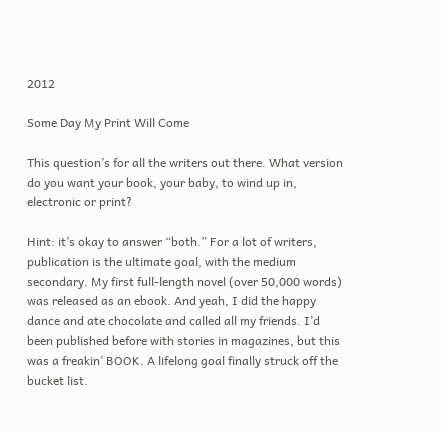2012

Some Day My Print Will Come

This question’s for all the writers out there. What version do you want your book, your baby, to wind up in, electronic or print?

Hint: it’s okay to answer “both.” For a lot of writers, publication is the ultimate goal, with the medium secondary. My first full-length novel (over 50,000 words) was released as an ebook. And yeah, I did the happy dance and ate chocolate and called all my friends. I’d been published before with stories in magazines, but this was a freakin’ BOOK. A lifelong goal finally struck off the bucket list.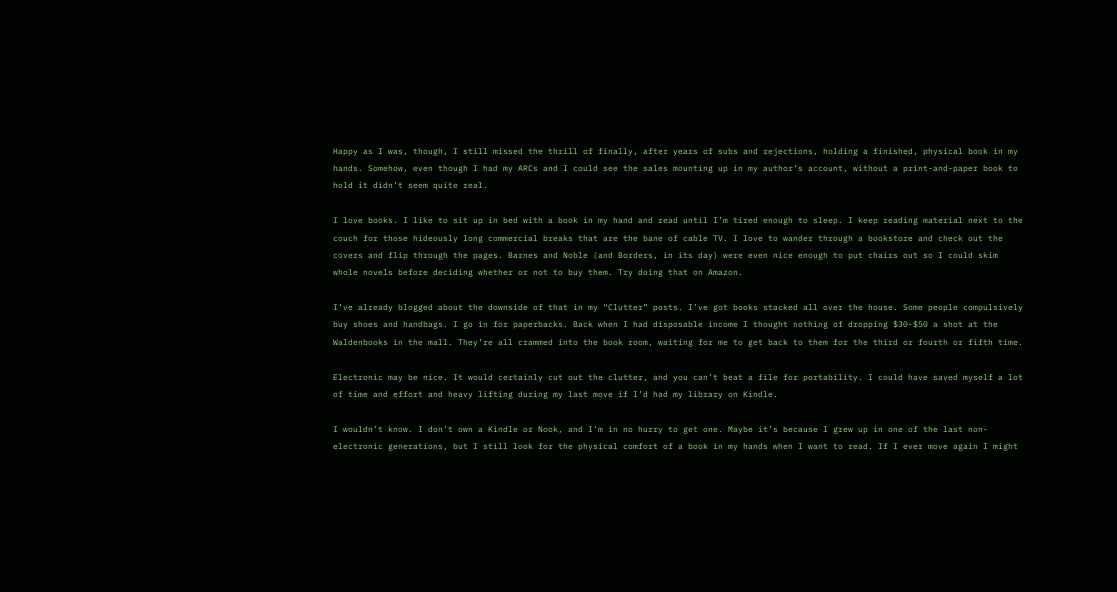Happy as I was, though, I still missed the thrill of finally, after years of subs and rejections, holding a finished, physical book in my hands. Somehow, even though I had my ARCs and I could see the sales mounting up in my author’s account, without a print-and-paper book to hold it didn’t seem quite real.

I love books. I like to sit up in bed with a book in my hand and read until I’m tired enough to sleep. I keep reading material next to the couch for those hideously long commercial breaks that are the bane of cable TV. I love to wander through a bookstore and check out the covers and flip through the pages. Barnes and Noble (and Borders, in its day) were even nice enough to put chairs out so I could skim whole novels before deciding whether or not to buy them. Try doing that on Amazon.

I’ve already blogged about the downside of that in my “Clutter” posts. I’ve got books stacked all over the house. Some people compulsively buy shoes and handbags. I go in for paperbacks. Back when I had disposable income I thought nothing of dropping $30-$50 a shot at the Waldenbooks in the mall. They’re all crammed into the book room, waiting for me to get back to them for the third or fourth or fifth time.

Electronic may be nice. It would certainly cut out the clutter, and you can’t beat a file for portability. I could have saved myself a lot of time and effort and heavy lifting during my last move if I’d had my library on Kindle.

I wouldn’t know. I don’t own a Kindle or Nook, and I’m in no hurry to get one. Maybe it’s because I grew up in one of the last non-electronic generations, but I still look for the physical comfort of a book in my hands when I want to read. If I ever move again I might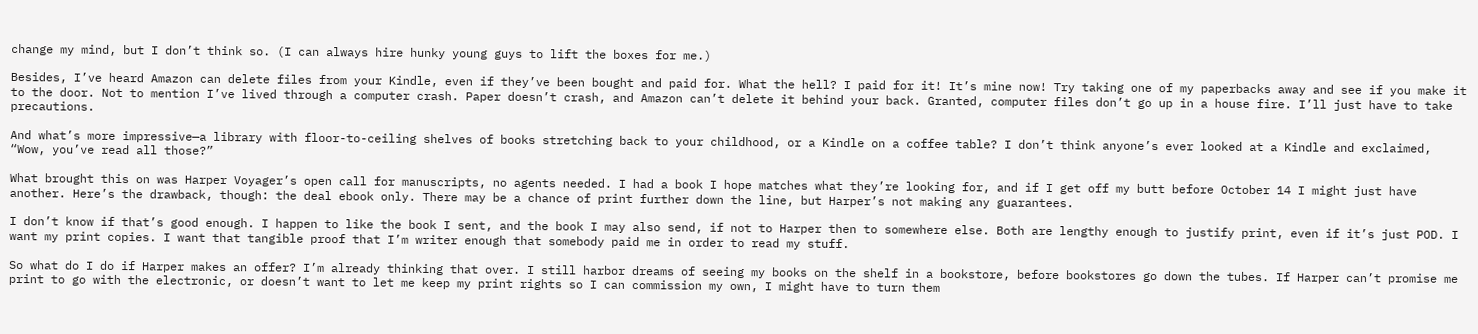change my mind, but I don’t think so. (I can always hire hunky young guys to lift the boxes for me.)

Besides, I’ve heard Amazon can delete files from your Kindle, even if they’ve been bought and paid for. What the hell? I paid for it! It’s mine now! Try taking one of my paperbacks away and see if you make it to the door. Not to mention I’ve lived through a computer crash. Paper doesn’t crash, and Amazon can’t delete it behind your back. Granted, computer files don’t go up in a house fire. I’ll just have to take precautions.

And what’s more impressive—a library with floor-to-ceiling shelves of books stretching back to your childhood, or a Kindle on a coffee table? I don’t think anyone’s ever looked at a Kindle and exclaimed, “Wow, you’ve read all those?”

What brought this on was Harper Voyager’s open call for manuscripts, no agents needed. I had a book I hope matches what they’re looking for, and if I get off my butt before October 14 I might just have another. Here’s the drawback, though: the deal ebook only. There may be a chance of print further down the line, but Harper’s not making any guarantees.

I don’t know if that’s good enough. I happen to like the book I sent, and the book I may also send, if not to Harper then to somewhere else. Both are lengthy enough to justify print, even if it’s just POD. I want my print copies. I want that tangible proof that I’m writer enough that somebody paid me in order to read my stuff.

So what do I do if Harper makes an offer? I’m already thinking that over. I still harbor dreams of seeing my books on the shelf in a bookstore, before bookstores go down the tubes. If Harper can’t promise me print to go with the electronic, or doesn’t want to let me keep my print rights so I can commission my own, I might have to turn them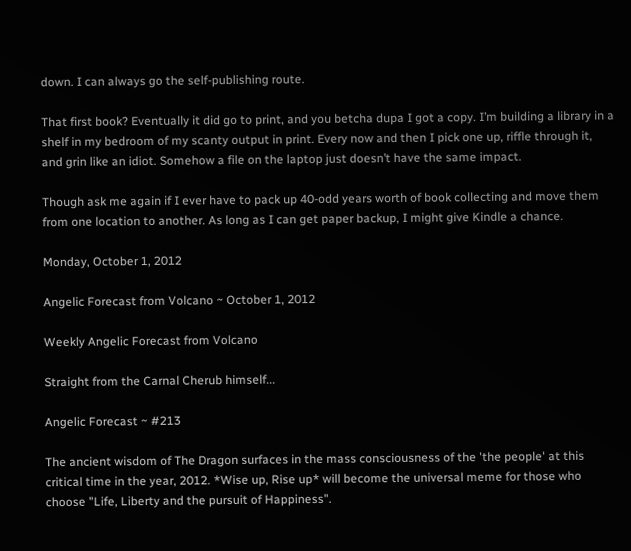down. I can always go the self-publishing route.

That first book? Eventually it did go to print, and you betcha dupa I got a copy. I’m building a library in a shelf in my bedroom of my scanty output in print. Every now and then I pick one up, riffle through it, and grin like an idiot. Somehow a file on the laptop just doesn’t have the same impact.

Though ask me again if I ever have to pack up 40-odd years worth of book collecting and move them from one location to another. As long as I can get paper backup, I might give Kindle a chance.

Monday, October 1, 2012

Angelic Forecast from Volcano ~ October 1, 2012

Weekly Angelic Forecast from Volcano

Straight from the Carnal Cherub himself...

Angelic Forecast ~ #213

The ancient wisdom of The Dragon surfaces in the mass consciousness of the 'the people' at this critical time in the year, 2012. *Wise up, Rise up* will become the universal meme for those who choose "Life, Liberty and the pursuit of Happiness".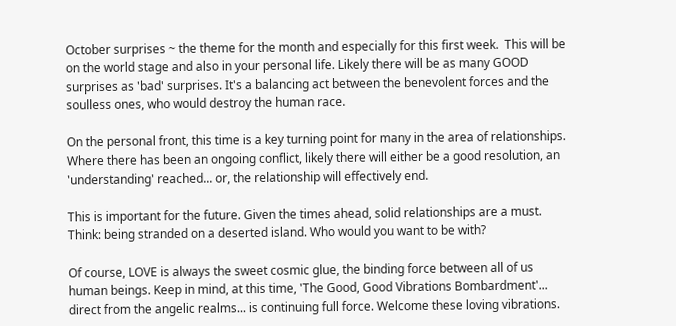October surprises ~ the theme for the month and especially for this first week.  This will be on the world stage and also in your personal life. Likely there will be as many GOOD surprises as 'bad' surprises. It's a balancing act between the benevolent forces and the soulless ones, who would destroy the human race.

On the personal front, this time is a key turning point for many in the area of relationships. Where there has been an ongoing conflict, likely there will either be a good resolution, an 'understanding' reached... or, the relationship will effectively end.

This is important for the future. Given the times ahead, solid relationships are a must. Think: being stranded on a deserted island. Who would you want to be with?

Of course, LOVE is always the sweet cosmic glue, the binding force between all of us human beings. Keep in mind, at this time, 'The Good, Good Vibrations Bombardment'... direct from the angelic realms... is continuing full force. Welcome these loving vibrations.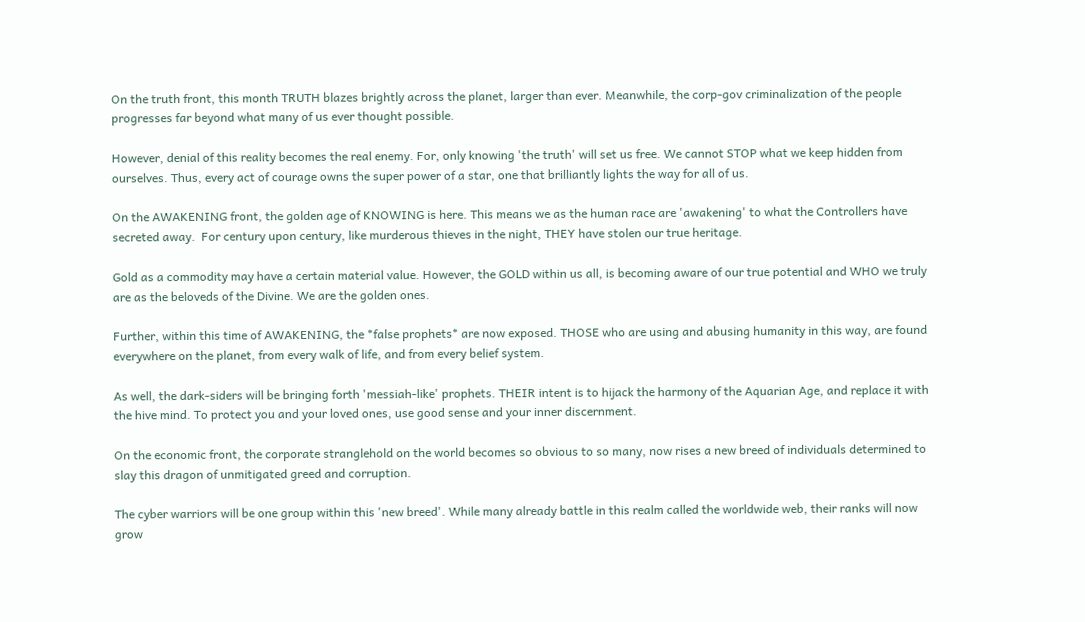On the truth front, this month TRUTH blazes brightly across the planet, larger than ever. Meanwhile, the corp-gov criminalization of the people progresses far beyond what many of us ever thought possible.

However, denial of this reality becomes the real enemy. For, only knowing 'the truth' will set us free. We cannot STOP what we keep hidden from ourselves. Thus, every act of courage owns the super power of a star, one that brilliantly lights the way for all of us.

On the AWAKENING front, the golden age of KNOWING is here. This means we as the human race are 'awakening' to what the Controllers have secreted away.  For century upon century, like murderous thieves in the night, THEY have stolen our true heritage.

Gold as a commodity may have a certain material value. However, the GOLD within us all, is becoming aware of our true potential and WHO we truly are as the beloveds of the Divine. We are the golden ones.

Further, within this time of AWAKENING, the *false prophets* are now exposed. THOSE who are using and abusing humanity in this way, are found everywhere on the planet, from every walk of life, and from every belief system.

As well, the dark-siders will be bringing forth 'messiah-like' prophets. THEIR intent is to hijack the harmony of the Aquarian Age, and replace it with the hive mind. To protect you and your loved ones, use good sense and your inner discernment.

On the economic front, the corporate stranglehold on the world becomes so obvious to so many, now rises a new breed of individuals determined to slay this dragon of unmitigated greed and corruption.

The cyber warriors will be one group within this 'new breed'. While many already battle in this realm called the worldwide web, their ranks will now grow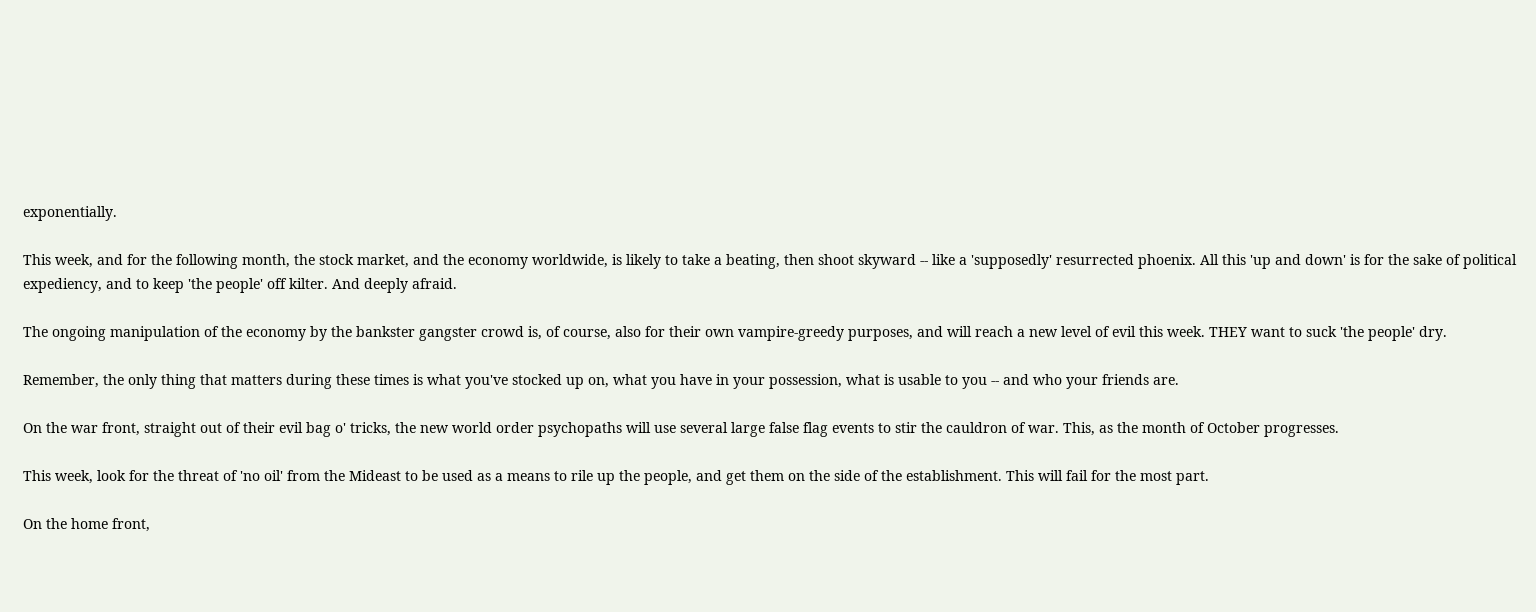exponentially.

This week, and for the following month, the stock market, and the economy worldwide, is likely to take a beating, then shoot skyward -- like a 'supposedly' resurrected phoenix. All this 'up and down' is for the sake of political expediency, and to keep 'the people' off kilter. And deeply afraid.

The ongoing manipulation of the economy by the bankster gangster crowd is, of course, also for their own vampire-greedy purposes, and will reach a new level of evil this week. THEY want to suck 'the people' dry.

Remember, the only thing that matters during these times is what you've stocked up on, what you have in your possession, what is usable to you -- and who your friends are.

On the war front, straight out of their evil bag o' tricks, the new world order psychopaths will use several large false flag events to stir the cauldron of war. This, as the month of October progresses.

This week, look for the threat of 'no oil' from the Mideast to be used as a means to rile up the people, and get them on the side of the establishment. This will fail for the most part.

On the home front,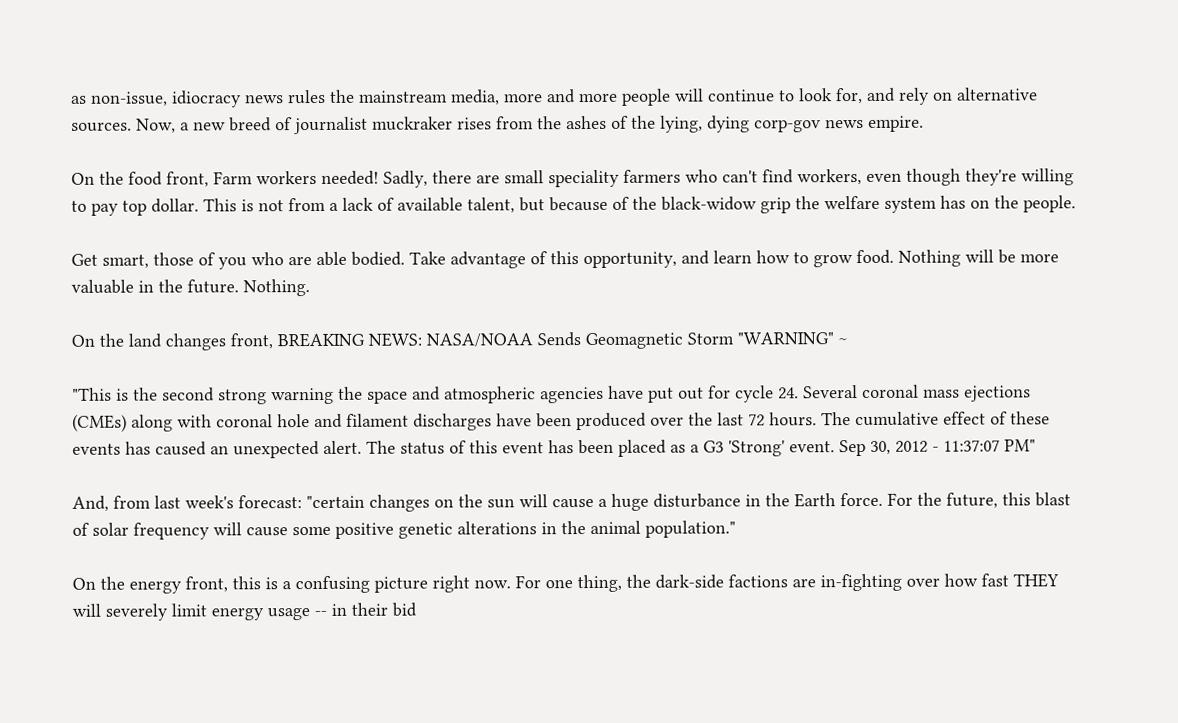as non-issue, idiocracy news rules the mainstream media, more and more people will continue to look for, and rely on alternative sources. Now, a new breed of journalist muckraker rises from the ashes of the lying, dying corp-gov news empire.

On the food front, Farm workers needed! Sadly, there are small speciality farmers who can't find workers, even though they're willing to pay top dollar. This is not from a lack of available talent, but because of the black-widow grip the welfare system has on the people.

Get smart, those of you who are able bodied. Take advantage of this opportunity, and learn how to grow food. Nothing will be more valuable in the future. Nothing.

On the land changes front, BREAKING NEWS: NASA/NOAA Sends Geomagnetic Storm "WARNING" ~

"This is the second strong warning the space and atmospheric agencies have put out for cycle 24. Several coronal mass ejections (CMEs) along with coronal hole and filament discharges have been produced over the last 72 hours. The cumulative effect of these events has caused an unexpected alert. The status of this event has been placed as a G3 'Strong' event. Sep 30, 2012 - 11:37:07 PM"

And, from last week's forecast: "certain changes on the sun will cause a huge disturbance in the Earth force. For the future, this blast of solar frequency will cause some positive genetic alterations in the animal population."

On the energy front, this is a confusing picture right now. For one thing, the dark-side factions are in-fighting over how fast THEY will severely limit energy usage -- in their bid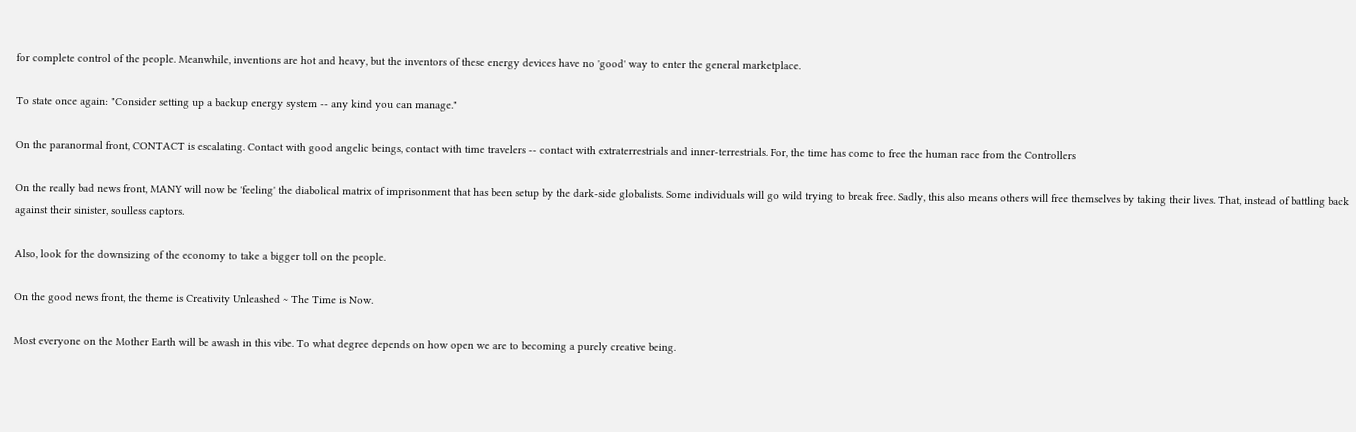for complete control of the people. Meanwhile, inventions are hot and heavy, but the inventors of these energy devices have no 'good' way to enter the general marketplace.

To state once again: "Consider setting up a backup energy system -- any kind you can manage."

On the paranormal front, CONTACT is escalating. Contact with good angelic beings, contact with time travelers -- contact with extraterrestrials and inner-terrestrials. For, the time has come to free the human race from the Controllers

On the really bad news front, MANY will now be 'feeling' the diabolical matrix of imprisonment that has been setup by the dark-side globalists. Some individuals will go wild trying to break free. Sadly, this also means others will free themselves by taking their lives. That, instead of battling back against their sinister, soulless captors.

Also, look for the downsizing of the economy to take a bigger toll on the people.

On the good news front, the theme is Creativity Unleashed ~ The Time is Now.

Most everyone on the Mother Earth will be awash in this vibe. To what degree depends on how open we are to becoming a purely creative being.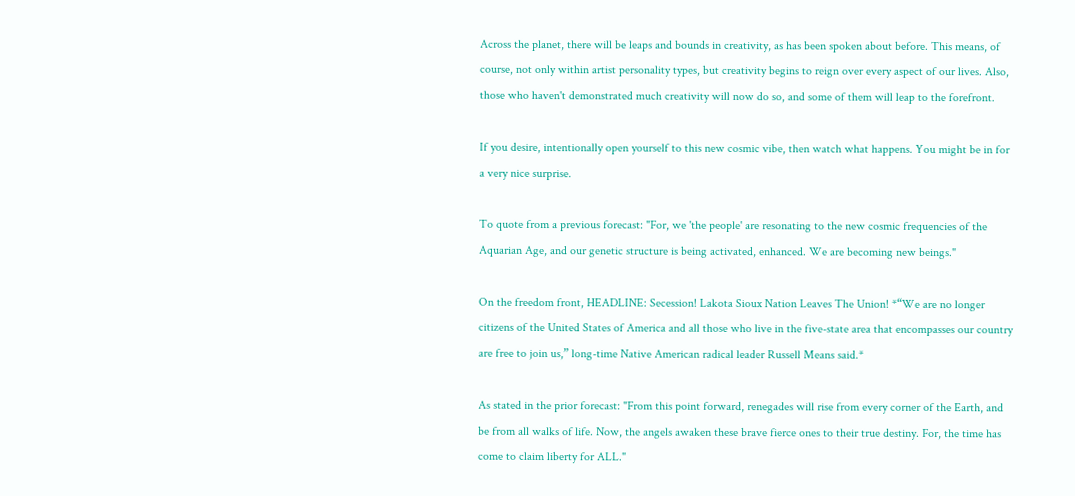Across the planet, there will be leaps and bounds in creativity, as has been spoken about before. This means, of course, not only within artist personality types, but creativity begins to reign over every aspect of our lives. Also, those who haven't demonstrated much creativity will now do so, and some of them will leap to the forefront.

If you desire, intentionally open yourself to this new cosmic vibe, then watch what happens. You might be in for a very nice surprise.

To quote from a previous forecast: "For, we 'the people' are resonating to the new cosmic frequencies of the Aquarian Age, and our genetic structure is being activated, enhanced. We are becoming new beings."

On the freedom front, HEADLINE: Secession! Lakota Sioux Nation Leaves The Union! *“We are no longer citizens of the United States of America and all those who live in the five-state area that encompasses our country are free to join us,” long-time Native American radical leader Russell Means said.*

As stated in the prior forecast: "From this point forward, renegades will rise from every corner of the Earth, and be from all walks of life. Now, the angels awaken these brave fierce ones to their true destiny. For, the time has come to claim liberty for ALL."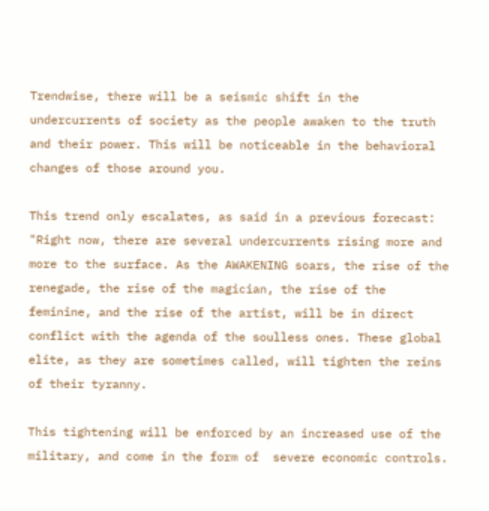Trendwise, there will be a seismic shift in the undercurrents of society as the people awaken to the truth and their power. This will be noticeable in the behavioral changes of those around you.

This trend only escalates, as said in a previous forecast: "Right now, there are several undercurrents rising more and more to the surface. As the AWAKENING soars, the rise of the renegade, the rise of the magician, the rise of the feminine, and the rise of the artist, will be in direct conflict with the agenda of the soulless ones. These global elite, as they are sometimes called, will tighten the reins of their tyranny.

This tightening will be enforced by an increased use of the military, and come in the form of  severe economic controls.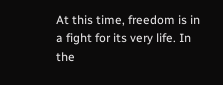At this time, freedom is in a fight for its very life. In the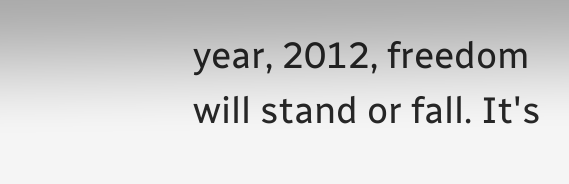year, 2012, freedom will stand or fall. It's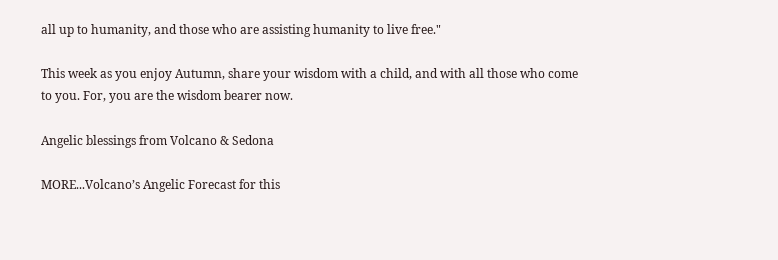all up to humanity, and those who are assisting humanity to live free."

This week as you enjoy Autumn, share your wisdom with a child, and with all those who come to you. For, you are the wisdom bearer now.

Angelic blessings from Volcano & Sedona

MORE...Volcano’s Angelic Forecast for this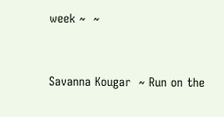week ~  ~


Savanna Kougar  ~ Run on the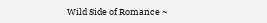Wild Side of Romance ~